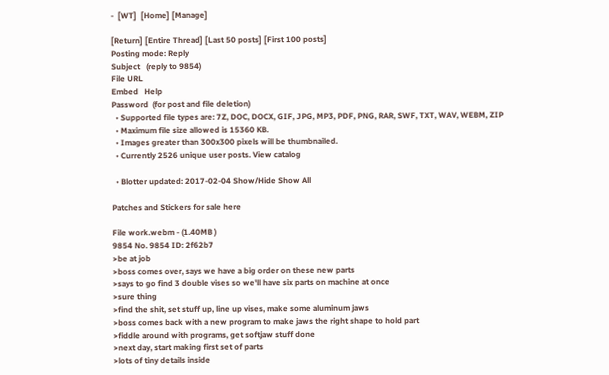-  [WT]  [Home] [Manage]

[Return] [Entire Thread] [Last 50 posts] [First 100 posts]
Posting mode: Reply
Subject   (reply to 9854)
File URL
Embed   Help
Password  (for post and file deletion)
  • Supported file types are: 7Z, DOC, DOCX, GIF, JPG, MP3, PDF, PNG, RAR, SWF, TXT, WAV, WEBM, ZIP
  • Maximum file size allowed is 15360 KB.
  • Images greater than 300x300 pixels will be thumbnailed.
  • Currently 2526 unique user posts. View catalog

  • Blotter updated: 2017-02-04 Show/Hide Show All

Patches and Stickers for sale here

File work.webm - (1.40MB )
9854 No. 9854 ID: 2f62b7
>be at job
>boss comes over, says we have a big order on these new parts
>says to go find 3 double vises so we'll have six parts on machine at once
>sure thing
>find the shit, set stuff up, line up vises, make some aluminum jaws
>boss comes back with a new program to make jaws the right shape to hold part
>fiddle around with programs, get softjaw stuff done
>next day, start making first set of parts
>lots of tiny details inside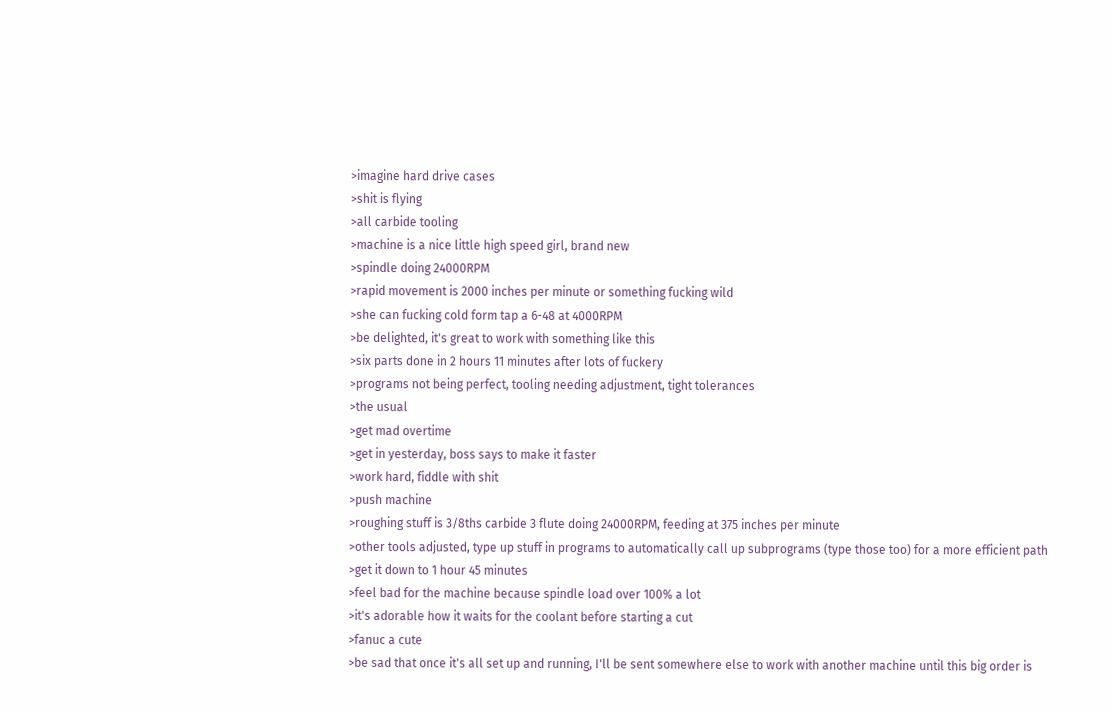>imagine hard drive cases
>shit is flying
>all carbide tooling
>machine is a nice little high speed girl, brand new
>spindle doing 24000RPM
>rapid movement is 2000 inches per minute or something fucking wild
>she can fucking cold form tap a 6-48 at 4000RPM
>be delighted, it's great to work with something like this
>six parts done in 2 hours 11 minutes after lots of fuckery
>programs not being perfect, tooling needing adjustment, tight tolerances
>the usual
>get mad overtime
>get in yesterday, boss says to make it faster
>work hard, fiddle with shit
>push machine
>roughing stuff is 3/8ths carbide 3 flute doing 24000RPM, feeding at 375 inches per minute
>other tools adjusted, type up stuff in programs to automatically call up subprograms (type those too) for a more efficient path
>get it down to 1 hour 45 minutes
>feel bad for the machine because spindle load over 100% a lot
>it's adorable how it waits for the coolant before starting a cut
>fanuc a cute
>be sad that once it's all set up and running, I'll be sent somewhere else to work with another machine until this big order is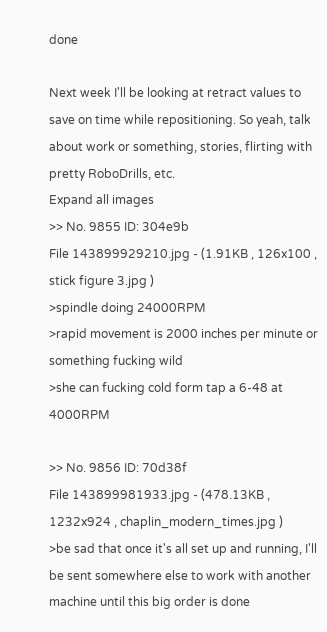done

Next week I'll be looking at retract values to save on time while repositioning. So yeah, talk about work or something, stories, flirting with pretty RoboDrills, etc.
Expand all images
>> No. 9855 ID: 304e9b
File 143899929210.jpg - (1.91KB , 126x100 , stick figure 3.jpg )
>spindle doing 24000RPM
>rapid movement is 2000 inches per minute or something fucking wild
>she can fucking cold form tap a 6-48 at 4000RPM

>> No. 9856 ID: 70d38f
File 143899981933.jpg - (478.13KB , 1232x924 , chaplin_modern_times.jpg )
>be sad that once it's all set up and running, I'll be sent somewhere else to work with another machine until this big order is done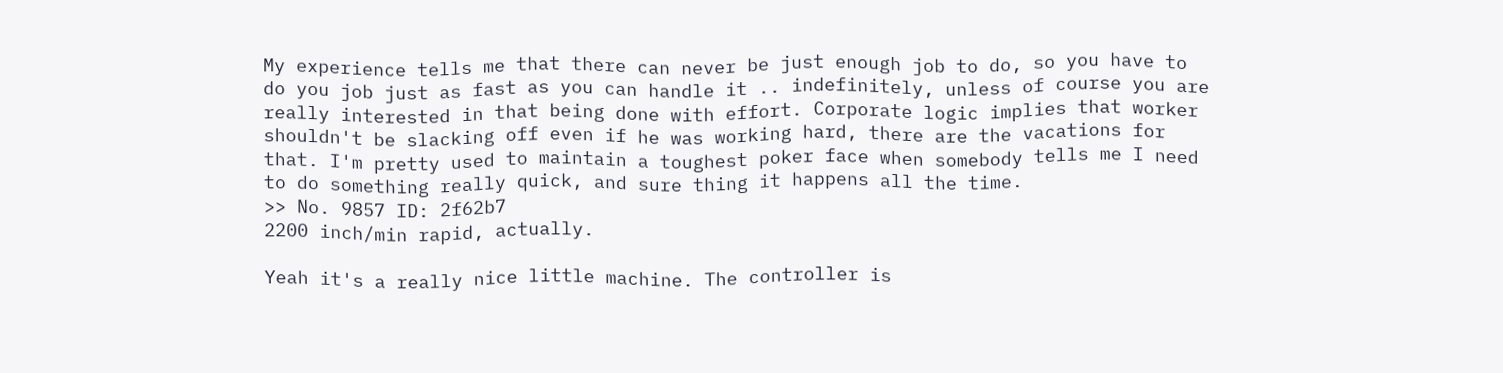My experience tells me that there can never be just enough job to do, so you have to do you job just as fast as you can handle it .. indefinitely, unless of course you are really interested in that being done with effort. Corporate logic implies that worker shouldn't be slacking off even if he was working hard, there are the vacations for that. I'm pretty used to maintain a toughest poker face when somebody tells me I need to do something really quick, and sure thing it happens all the time.
>> No. 9857 ID: 2f62b7
2200 inch/min rapid, actually.

Yeah it's a really nice little machine. The controller is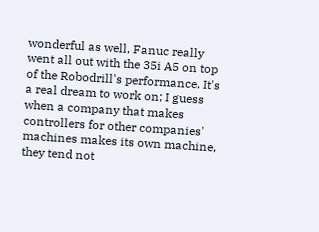wonderful as well, Fanuc really went all out with the 35i A5 on top of the Robodrill's performance. It's a real dream to work on; I guess when a company that makes controllers for other companies' machines makes its own machine, they tend not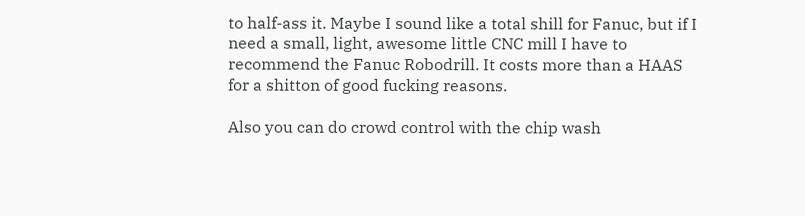to half-ass it. Maybe I sound like a total shill for Fanuc, but if I need a small, light, awesome little CNC mill I have to recommend the Fanuc Robodrill. It costs more than a HAAS for a shitton of good fucking reasons.

Also you can do crowd control with the chip wash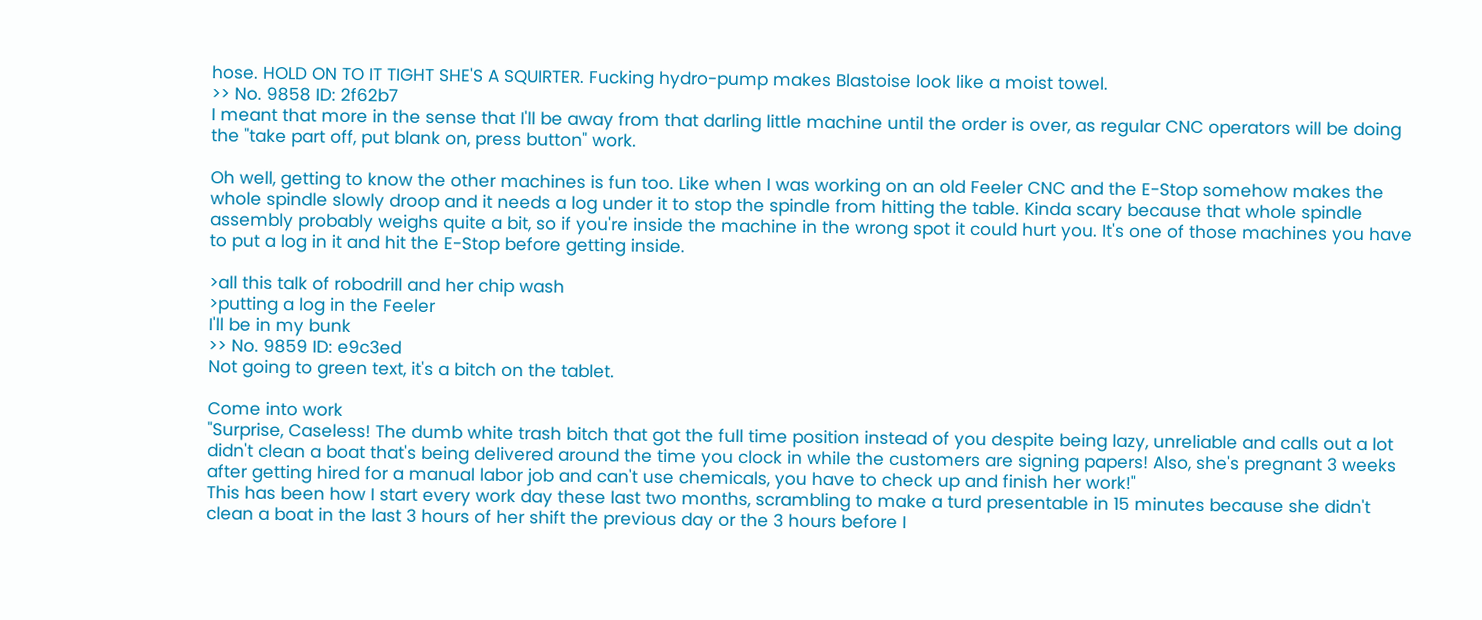hose. HOLD ON TO IT TIGHT SHE'S A SQUIRTER. Fucking hydro-pump makes Blastoise look like a moist towel.
>> No. 9858 ID: 2f62b7
I meant that more in the sense that I'll be away from that darling little machine until the order is over, as regular CNC operators will be doing the "take part off, put blank on, press button" work.

Oh well, getting to know the other machines is fun too. Like when I was working on an old Feeler CNC and the E-Stop somehow makes the whole spindle slowly droop and it needs a log under it to stop the spindle from hitting the table. Kinda scary because that whole spindle assembly probably weighs quite a bit, so if you're inside the machine in the wrong spot it could hurt you. It's one of those machines you have to put a log in it and hit the E-Stop before getting inside.

>all this talk of robodrill and her chip wash
>putting a log in the Feeler
I'll be in my bunk
>> No. 9859 ID: e9c3ed
Not going to green text, it's a bitch on the tablet.

Come into work
"Surprise, Caseless! The dumb white trash bitch that got the full time position instead of you despite being lazy, unreliable and calls out a lot didn't clean a boat that's being delivered around the time you clock in while the customers are signing papers! Also, she's pregnant 3 weeks after getting hired for a manual labor job and can't use chemicals, you have to check up and finish her work!"
This has been how I start every work day these last two months, scrambling to make a turd presentable in 15 minutes because she didn't clean a boat in the last 3 hours of her shift the previous day or the 3 hours before I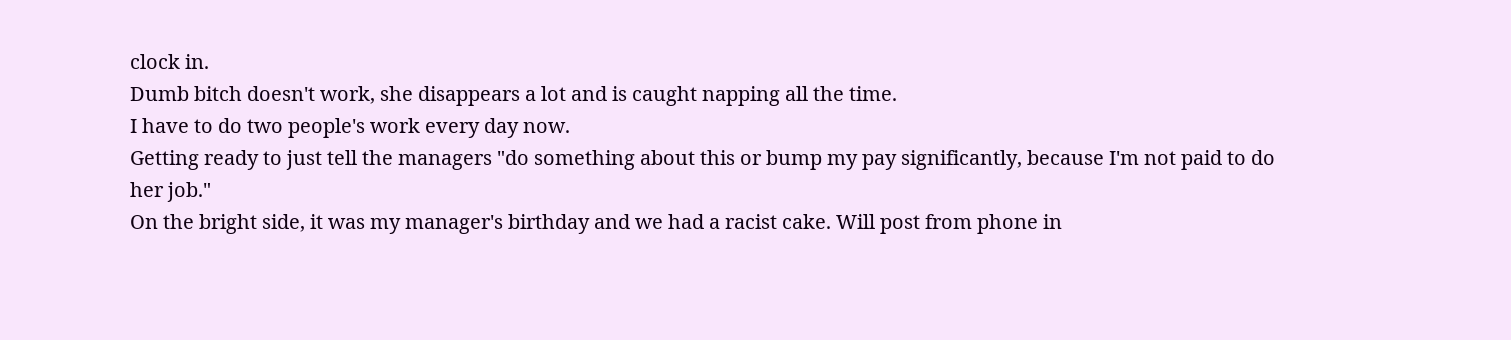clock in.
Dumb bitch doesn't work, she disappears a lot and is caught napping all the time.
I have to do two people's work every day now.
Getting ready to just tell the managers "do something about this or bump my pay significantly, because I'm not paid to do her job."
On the bright side, it was my manager's birthday and we had a racist cake. Will post from phone in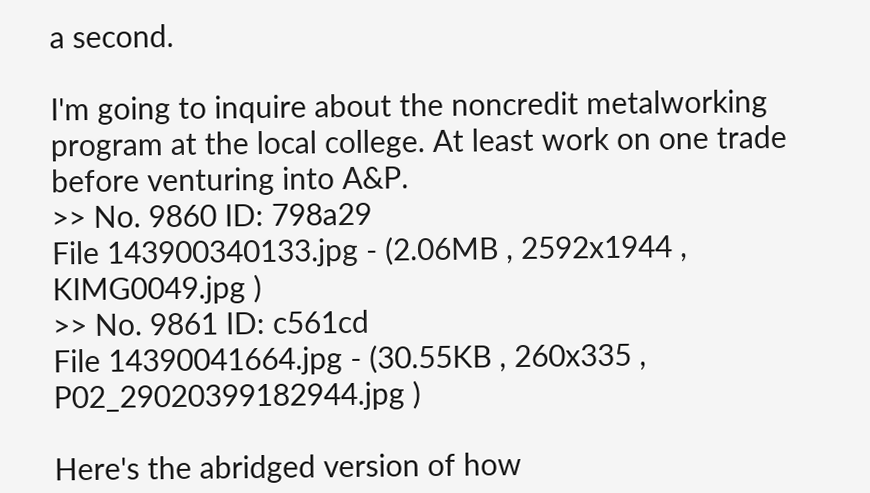a second.

I'm going to inquire about the noncredit metalworking program at the local college. At least work on one trade before venturing into A&P.
>> No. 9860 ID: 798a29
File 143900340133.jpg - (2.06MB , 2592x1944 , KIMG0049.jpg )
>> No. 9861 ID: c561cd
File 14390041664.jpg - (30.55KB , 260x335 , P02_29020399182944.jpg )

Here's the abridged version of how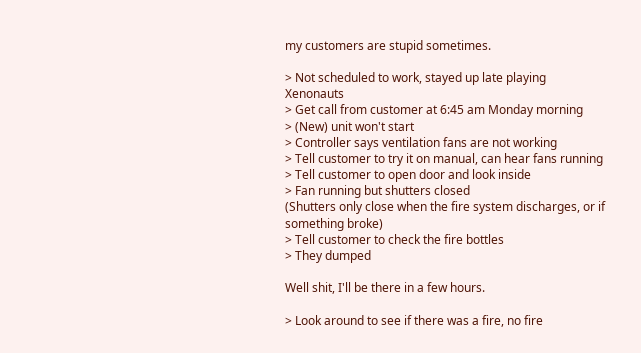my customers are stupid sometimes.

> Not scheduled to work, stayed up late playing Xenonauts
> Get call from customer at 6:45 am Monday morning
> (New) unit won't start
> Controller says ventilation fans are not working
> Tell customer to try it on manual, can hear fans running
> Tell customer to open door and look inside
> Fan running but shutters closed
(Shutters only close when the fire system discharges, or if something broke)
> Tell customer to check the fire bottles
> They dumped

Well shit, I'll be there in a few hours.

> Look around to see if there was a fire, no fire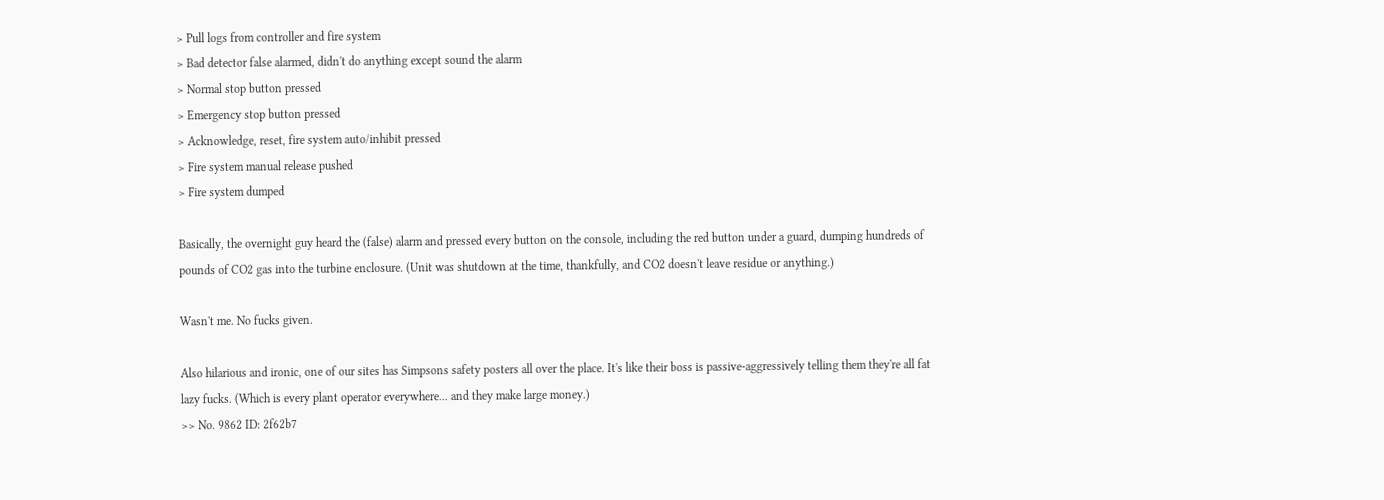> Pull logs from controller and fire system
> Bad detector false alarmed, didn't do anything except sound the alarm
> Normal stop button pressed
> Emergency stop button pressed
> Acknowledge, reset, fire system auto/inhibit pressed
> Fire system manual release pushed
> Fire system dumped

Basically, the overnight guy heard the (false) alarm and pressed every button on the console, including the red button under a guard, dumping hundreds of pounds of CO2 gas into the turbine enclosure. (Unit was shutdown at the time, thankfully, and CO2 doesn't leave residue or anything.)

Wasn't me. No fucks given.

Also hilarious and ironic, one of our sites has Simpsons safety posters all over the place. It's like their boss is passive-aggressively telling them they're all fat lazy fucks. (Which is every plant operator everywhere... and they make large money.)
>> No. 9862 ID: 2f62b7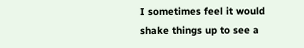I sometimes feel it would shake things up to see a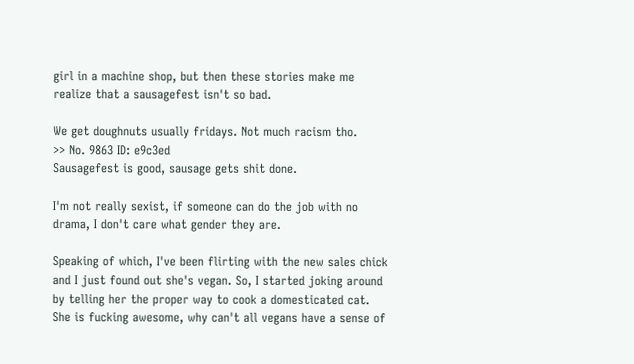girl in a machine shop, but then these stories make me realize that a sausagefest isn't so bad.

We get doughnuts usually fridays. Not much racism tho.
>> No. 9863 ID: e9c3ed
Sausagefest is good, sausage gets shit done.

I'm not really sexist, if someone can do the job with no drama, I don't care what gender they are.

Speaking of which, I've been flirting with the new sales chick and I just found out she's vegan. So, I started joking around by telling her the proper way to cook a domesticated cat. She is fucking awesome, why can't all vegans have a sense of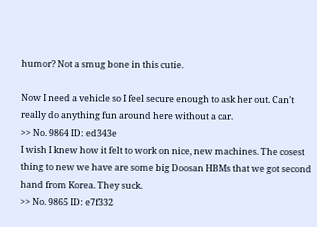humor? Not a smug bone in this cutie.

Now I need a vehicle so I feel secure enough to ask her out. Can't really do anything fun around here without a car.
>> No. 9864 ID: ed343e
I wish I knew how it felt to work on nice, new machines. The cosest thing to new we have are some big Doosan HBMs that we got second hand from Korea. They suck.
>> No. 9865 ID: e7f332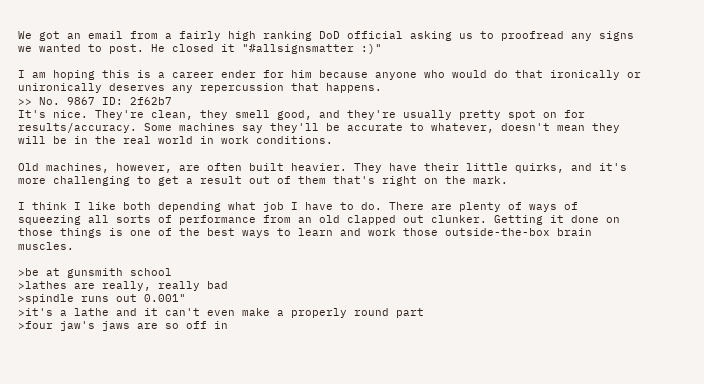We got an email from a fairly high ranking DoD official asking us to proofread any signs we wanted to post. He closed it "#allsignsmatter :)"

I am hoping this is a career ender for him because anyone who would do that ironically or unironically deserves any repercussion that happens.
>> No. 9867 ID: 2f62b7
It's nice. They're clean, they smell good, and they're usually pretty spot on for results/accuracy. Some machines say they'll be accurate to whatever, doesn't mean they will be in the real world in work conditions.

Old machines, however, are often built heavier. They have their little quirks, and it's more challenging to get a result out of them that's right on the mark.

I think I like both depending what job I have to do. There are plenty of ways of squeezing all sorts of performance from an old clapped out clunker. Getting it done on those things is one of the best ways to learn and work those outside-the-box brain muscles.

>be at gunsmith school
>lathes are really, really bad
>spindle runs out 0.001"
>it's a lathe and it can't even make a properly round part
>four jaw's jaws are so off in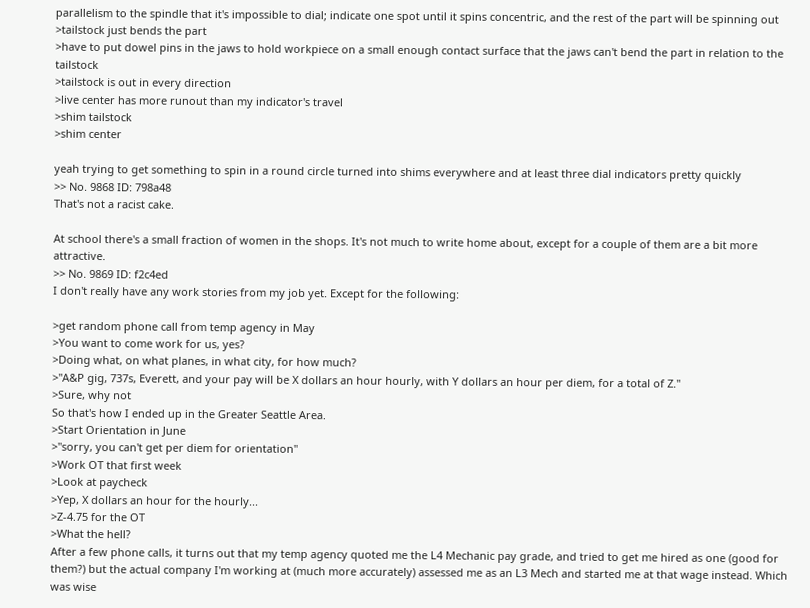parallelism to the spindle that it's impossible to dial; indicate one spot until it spins concentric, and the rest of the part will be spinning out
>tailstock just bends the part
>have to put dowel pins in the jaws to hold workpiece on a small enough contact surface that the jaws can't bend the part in relation to the tailstock
>tailstock is out in every direction
>live center has more runout than my indicator's travel
>shim tailstock
>shim center

yeah trying to get something to spin in a round circle turned into shims everywhere and at least three dial indicators pretty quickly
>> No. 9868 ID: 798a48
That's not a racist cake.

At school there's a small fraction of women in the shops. It's not much to write home about, except for a couple of them are a bit more attractive.
>> No. 9869 ID: f2c4ed
I don't really have any work stories from my job yet. Except for the following:

>get random phone call from temp agency in May
>You want to come work for us, yes?
>Doing what, on what planes, in what city, for how much?
>"A&P gig, 737s, Everett, and your pay will be X dollars an hour hourly, with Y dollars an hour per diem, for a total of Z."
>Sure, why not
So that's how I ended up in the Greater Seattle Area.
>Start Orientation in June
>"sorry, you can't get per diem for orientation"
>Work OT that first week
>Look at paycheck
>Yep, X dollars an hour for the hourly...
>Z-4.75 for the OT
>What the hell?
After a few phone calls, it turns out that my temp agency quoted me the L4 Mechanic pay grade, and tried to get me hired as one (good for them?) but the actual company I'm working at (much more accurately) assessed me as an L3 Mech and started me at that wage instead. Which was wise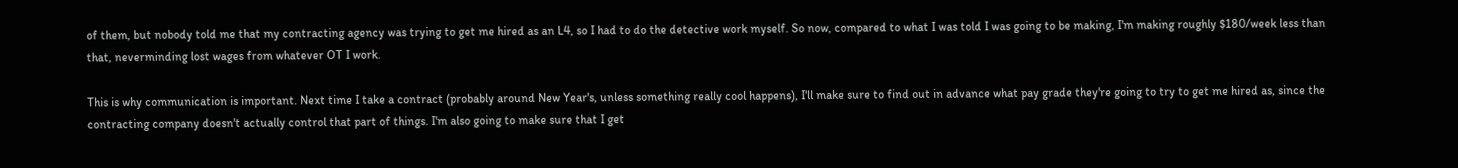of them, but nobody told me that my contracting agency was trying to get me hired as an L4, so I had to do the detective work myself. So now, compared to what I was told I was going to be making, I'm making roughly $180/week less than that, neverminding lost wages from whatever OT I work.

This is why communication is important. Next time I take a contract (probably around New Year's, unless something really cool happens), I'll make sure to find out in advance what pay grade they're going to try to get me hired as, since the contracting company doesn't actually control that part of things. I'm also going to make sure that I get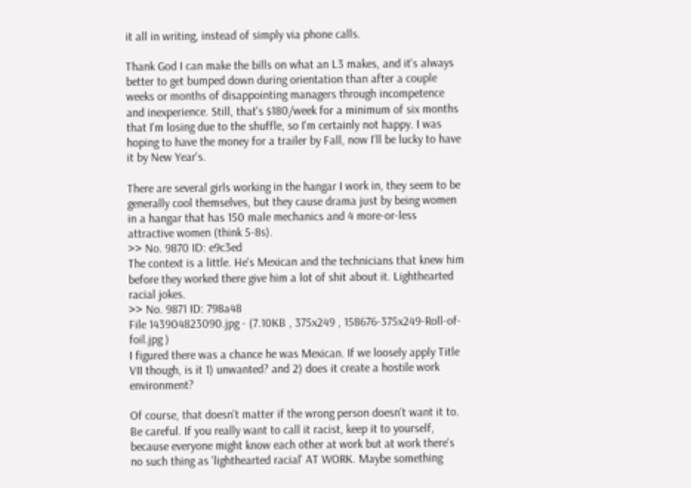it all in writing, instead of simply via phone calls.

Thank God I can make the bills on what an L3 makes, and it's always better to get bumped down during orientation than after a couple weeks or months of disappointing managers through incompetence and inexperience. Still, that's $180/week for a minimum of six months that I'm losing due to the shuffle, so I'm certainly not happy. I was hoping to have the money for a trailer by Fall, now I'll be lucky to have it by New Year's.

There are several girls working in the hangar I work in, they seem to be generally cool themselves, but they cause drama just by being women in a hangar that has 150 male mechanics and 4 more-or-less attractive women (think 5-8s).
>> No. 9870 ID: e9c3ed
The context is a little. He's Mexican and the technicians that knew him before they worked there give him a lot of shit about it. Lighthearted racial jokes.
>> No. 9871 ID: 798a48
File 143904823090.jpg - (7.10KB , 375x249 , 158676-375x249-Roll-of-foil.jpg )
I figured there was a chance he was Mexican. If we loosely apply Title VII though, is it 1) unwanted? and 2) does it create a hostile work environment?

Of course, that doesn't matter if the wrong person doesn't want it to. Be careful. If you really want to call it racist, keep it to yourself, because everyone might know each other at work but at work there's no such thing as 'lighthearted racial' AT WORK. Maybe something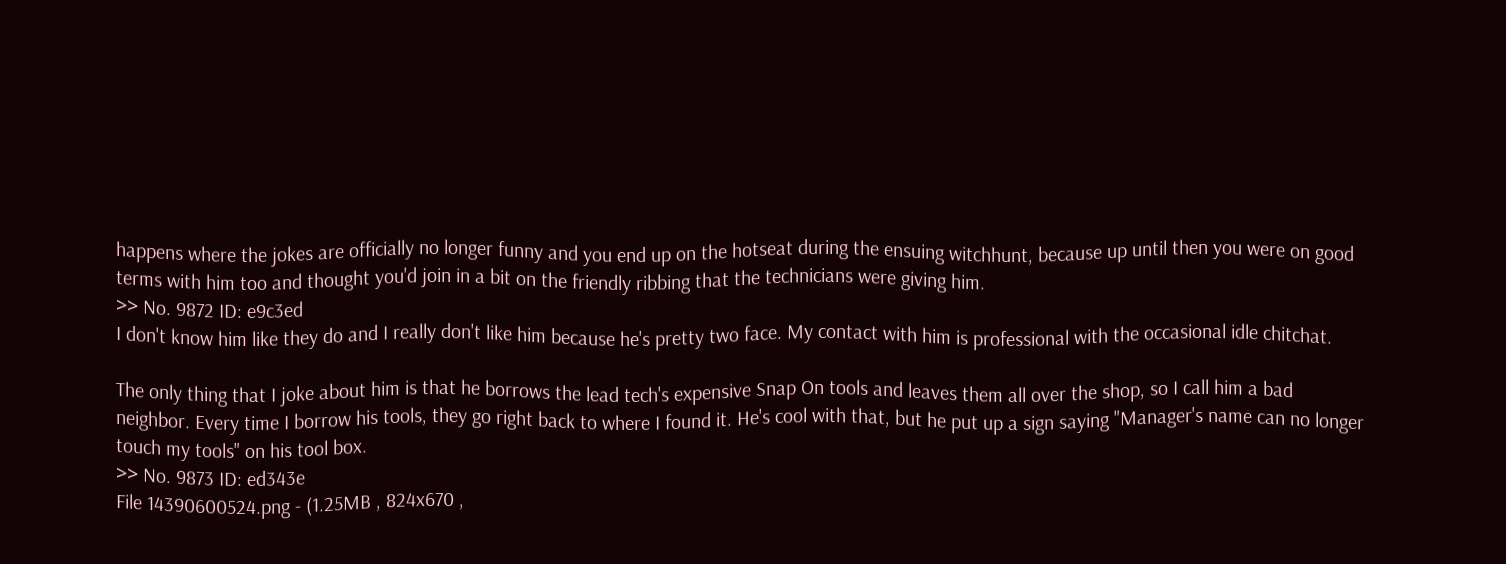happens where the jokes are officially no longer funny and you end up on the hotseat during the ensuing witchhunt, because up until then you were on good terms with him too and thought you'd join in a bit on the friendly ribbing that the technicians were giving him.
>> No. 9872 ID: e9c3ed
I don't know him like they do and I really don't like him because he's pretty two face. My contact with him is professional with the occasional idle chitchat.

The only thing that I joke about him is that he borrows the lead tech's expensive Snap On tools and leaves them all over the shop, so I call him a bad neighbor. Every time I borrow his tools, they go right back to where I found it. He's cool with that, but he put up a sign saying "Manager's name can no longer touch my tools" on his tool box.
>> No. 9873 ID: ed343e
File 14390600524.png - (1.25MB , 824x670 ,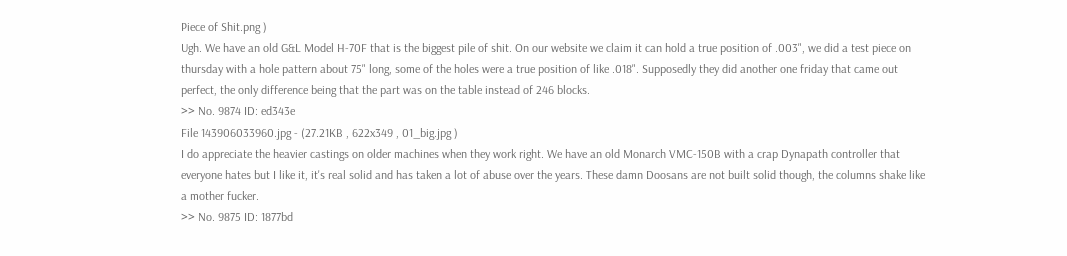Piece of Shit.png )
Ugh. We have an old G&L Model H-70F that is the biggest pile of shit. On our website we claim it can hold a true position of .003", we did a test piece on thursday with a hole pattern about 75" long, some of the holes were a true position of like .018". Supposedly they did another one friday that came out perfect, the only difference being that the part was on the table instead of 246 blocks.
>> No. 9874 ID: ed343e
File 143906033960.jpg - (27.21KB , 622x349 , 01_big.jpg )
I do appreciate the heavier castings on older machines when they work right. We have an old Monarch VMC-150B with a crap Dynapath controller that everyone hates but I like it, it's real solid and has taken a lot of abuse over the years. These damn Doosans are not built solid though, the columns shake like a mother fucker.
>> No. 9875 ID: 1877bd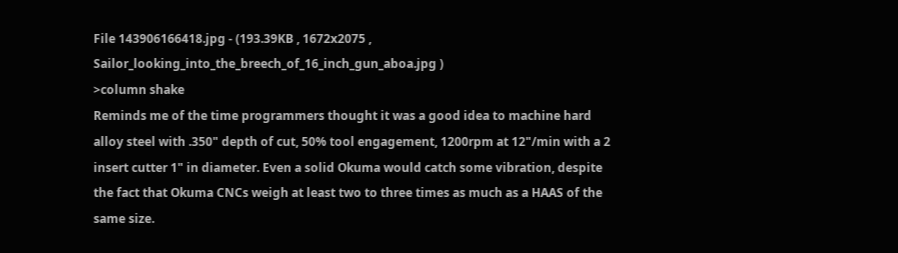File 143906166418.jpg - (193.39KB , 1672x2075 , Sailor_looking_into_the_breech_of_16_inch_gun_aboa.jpg )
>column shake
Reminds me of the time programmers thought it was a good idea to machine hard alloy steel with .350" depth of cut, 50% tool engagement, 1200rpm at 12"/min with a 2 insert cutter 1" in diameter. Even a solid Okuma would catch some vibration, despite the fact that Okuma CNCs weigh at least two to three times as much as a HAAS of the same size.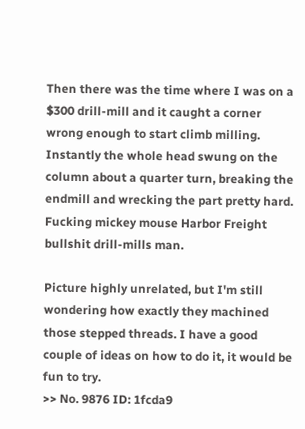Then there was the time where I was on a $300 drill-mill and it caught a corner wrong enough to start climb milling. Instantly the whole head swung on the column about a quarter turn, breaking the endmill and wrecking the part pretty hard. Fucking mickey mouse Harbor Freight bullshit drill-mills man.

Picture highly unrelated, but I'm still wondering how exactly they machined those stepped threads. I have a good couple of ideas on how to do it, it would be fun to try.
>> No. 9876 ID: 1fcda9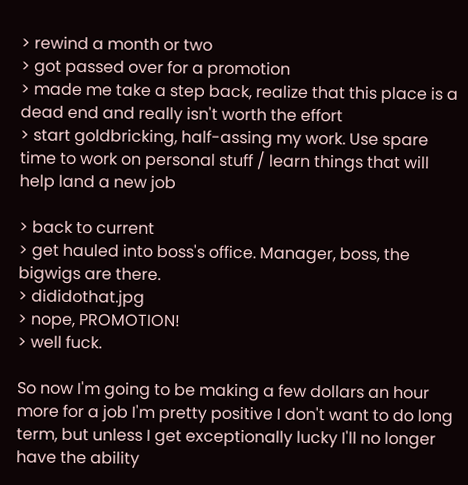> rewind a month or two
> got passed over for a promotion
> made me take a step back, realize that this place is a dead end and really isn't worth the effort
> start goldbricking, half-assing my work. Use spare time to work on personal stuff / learn things that will help land a new job

> back to current
> get hauled into boss's office. Manager, boss, the bigwigs are there.
> dididothat.jpg
> nope, PROMOTION!
> well fuck.

So now I'm going to be making a few dollars an hour more for a job I'm pretty positive I don't want to do long term, but unless I get exceptionally lucky I'll no longer have the ability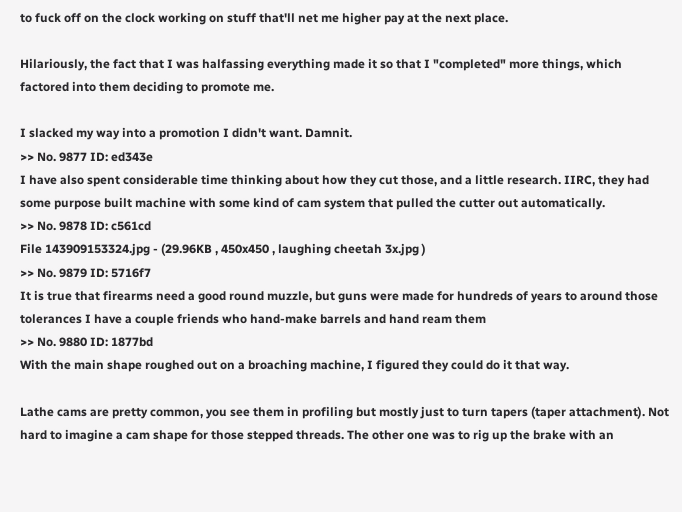to fuck off on the clock working on stuff that'll net me higher pay at the next place.

Hilariously, the fact that I was halfassing everything made it so that I "completed" more things, which factored into them deciding to promote me.

I slacked my way into a promotion I didn't want. Damnit.
>> No. 9877 ID: ed343e
I have also spent considerable time thinking about how they cut those, and a little research. IIRC, they had some purpose built machine with some kind of cam system that pulled the cutter out automatically.
>> No. 9878 ID: c561cd
File 143909153324.jpg - (29.96KB , 450x450 , laughing cheetah 3x.jpg )
>> No. 9879 ID: 5716f7
It is true that firearms need a good round muzzle, but guns were made for hundreds of years to around those tolerances I have a couple friends who hand-make barrels and hand ream them
>> No. 9880 ID: 1877bd
With the main shape roughed out on a broaching machine, I figured they could do it that way.

Lathe cams are pretty common, you see them in profiling but mostly just to turn tapers (taper attachment). Not hard to imagine a cam shape for those stepped threads. The other one was to rig up the brake with an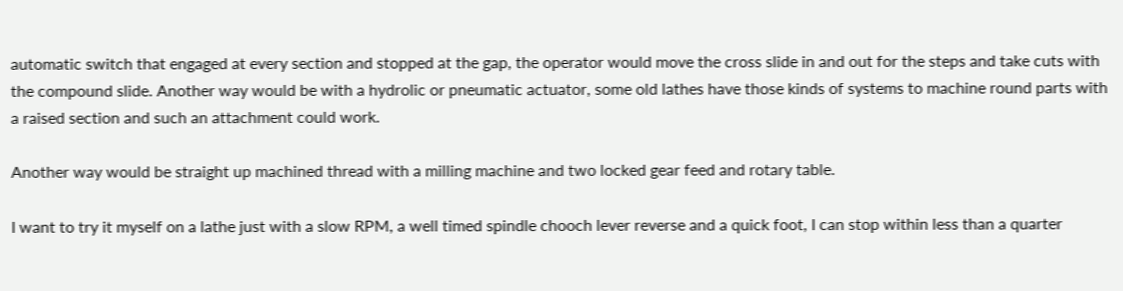automatic switch that engaged at every section and stopped at the gap, the operator would move the cross slide in and out for the steps and take cuts with the compound slide. Another way would be with a hydrolic or pneumatic actuator, some old lathes have those kinds of systems to machine round parts with a raised section and such an attachment could work.

Another way would be straight up machined thread with a milling machine and two locked gear feed and rotary table.

I want to try it myself on a lathe just with a slow RPM, a well timed spindle chooch lever reverse and a quick foot, I can stop within less than a quarter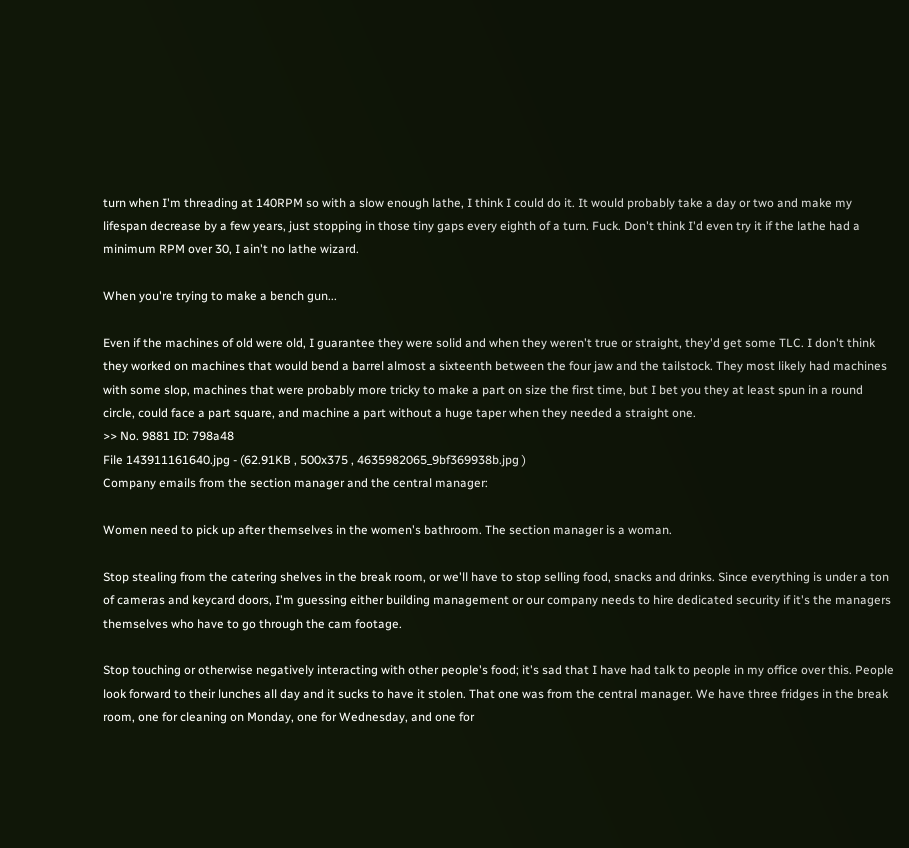turn when I'm threading at 140RPM so with a slow enough lathe, I think I could do it. It would probably take a day or two and make my lifespan decrease by a few years, just stopping in those tiny gaps every eighth of a turn. Fuck. Don't think I'd even try it if the lathe had a minimum RPM over 30, I ain't no lathe wizard.

When you're trying to make a bench gun...

Even if the machines of old were old, I guarantee they were solid and when they weren't true or straight, they'd get some TLC. I don't think they worked on machines that would bend a barrel almost a sixteenth between the four jaw and the tailstock. They most likely had machines with some slop, machines that were probably more tricky to make a part on size the first time, but I bet you they at least spun in a round circle, could face a part square, and machine a part without a huge taper when they needed a straight one.
>> No. 9881 ID: 798a48
File 143911161640.jpg - (62.91KB , 500x375 , 4635982065_9bf369938b.jpg )
Company emails from the section manager and the central manager:

Women need to pick up after themselves in the women's bathroom. The section manager is a woman.

Stop stealing from the catering shelves in the break room, or we'll have to stop selling food, snacks and drinks. Since everything is under a ton of cameras and keycard doors, I'm guessing either building management or our company needs to hire dedicated security if it's the managers themselves who have to go through the cam footage.

Stop touching or otherwise negatively interacting with other people's food; it's sad that I have had talk to people in my office over this. People look forward to their lunches all day and it sucks to have it stolen. That one was from the central manager. We have three fridges in the break room, one for cleaning on Monday, one for Wednesday, and one for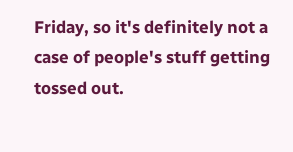Friday, so it's definitely not a case of people's stuff getting tossed out.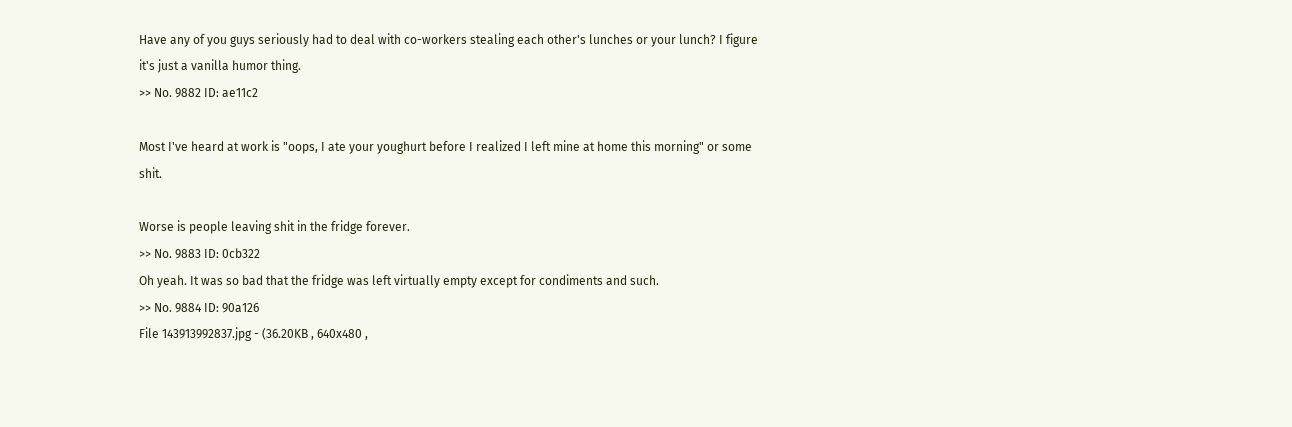Have any of you guys seriously had to deal with co-workers stealing each other's lunches or your lunch? I figure it's just a vanilla humor thing.
>> No. 9882 ID: ae11c2

Most I've heard at work is "oops, I ate your youghurt before I realized I left mine at home this morning" or some shit.

Worse is people leaving shit in the fridge forever.
>> No. 9883 ID: 0cb322
Oh yeah. It was so bad that the fridge was left virtually empty except for condiments and such.
>> No. 9884 ID: 90a126
File 143913992837.jpg - (36.20KB , 640x480 ,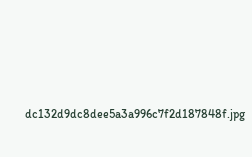dc132d9dc8dee5a3a996c7f2d187848f.jpg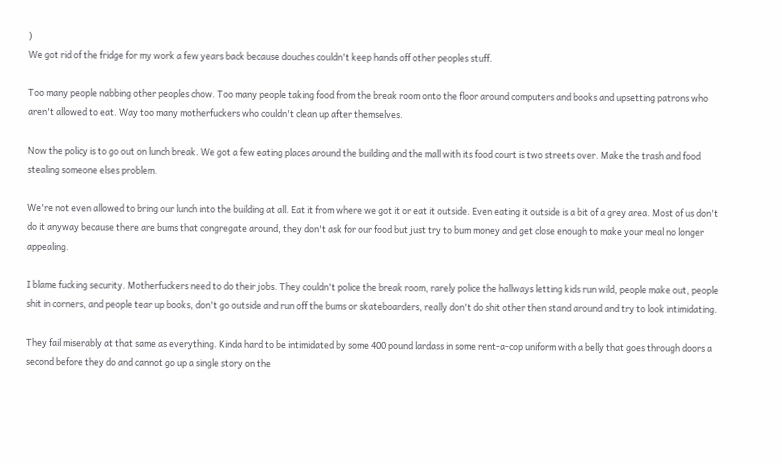)
We got rid of the fridge for my work a few years back because douches couldn't keep hands off other peoples stuff.

Too many people nabbing other peoples chow. Too many people taking food from the break room onto the floor around computers and books and upsetting patrons who aren't allowed to eat. Way too many motherfuckers who couldn't clean up after themselves.

Now the policy is to go out on lunch break. We got a few eating places around the building and the mall with its food court is two streets over. Make the trash and food stealing someone elses problem.

We're not even allowed to bring our lunch into the building at all. Eat it from where we got it or eat it outside. Even eating it outside is a bit of a grey area. Most of us don't do it anyway because there are bums that congregate around, they don't ask for our food but just try to bum money and get close enough to make your meal no longer appealing.

I blame fucking security. Motherfuckers need to do their jobs. They couldn't police the break room, rarely police the hallways letting kids run wild, people make out, people shit in corners, and people tear up books, don't go outside and run off the bums or skateboarders, really don't do shit other then stand around and try to look intimidating.

They fail miserably at that same as everything. Kinda hard to be intimidated by some 400 pound lardass in some rent-a-cop uniform with a belly that goes through doors a second before they do and cannot go up a single story on the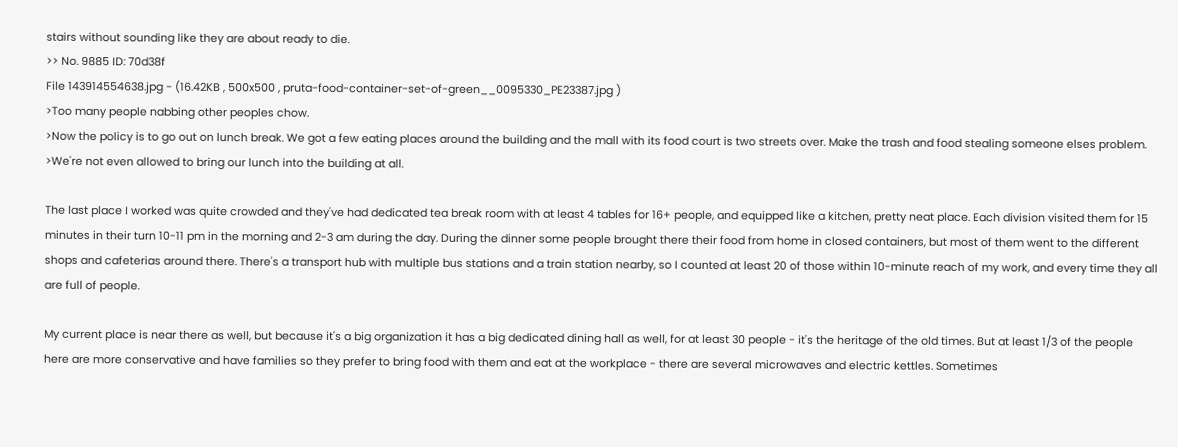stairs without sounding like they are about ready to die.
>> No. 9885 ID: 70d38f
File 143914554638.jpg - (16.42KB , 500x500 , pruta-food-container-set-of-green__0095330_PE23387.jpg )
>Too many people nabbing other peoples chow.
>Now the policy is to go out on lunch break. We got a few eating places around the building and the mall with its food court is two streets over. Make the trash and food stealing someone elses problem.
>We're not even allowed to bring our lunch into the building at all.

The last place I worked was quite crowded and they've had dedicated tea break room with at least 4 tables for 16+ people, and equipped like a kitchen, pretty neat place. Each division visited them for 15 minutes in their turn 10-11 pm in the morning and 2-3 am during the day. During the dinner some people brought there their food from home in closed containers, but most of them went to the different shops and cafeterias around there. There's a transport hub with multiple bus stations and a train station nearby, so I counted at least 20 of those within 10-minute reach of my work, and every time they all are full of people.

My current place is near there as well, but because it's a big organization it has a big dedicated dining hall as well, for at least 30 people - it's the heritage of the old times. But at least 1/3 of the people here are more conservative and have families so they prefer to bring food with them and eat at the workplace - there are several microwaves and electric kettles. Sometimes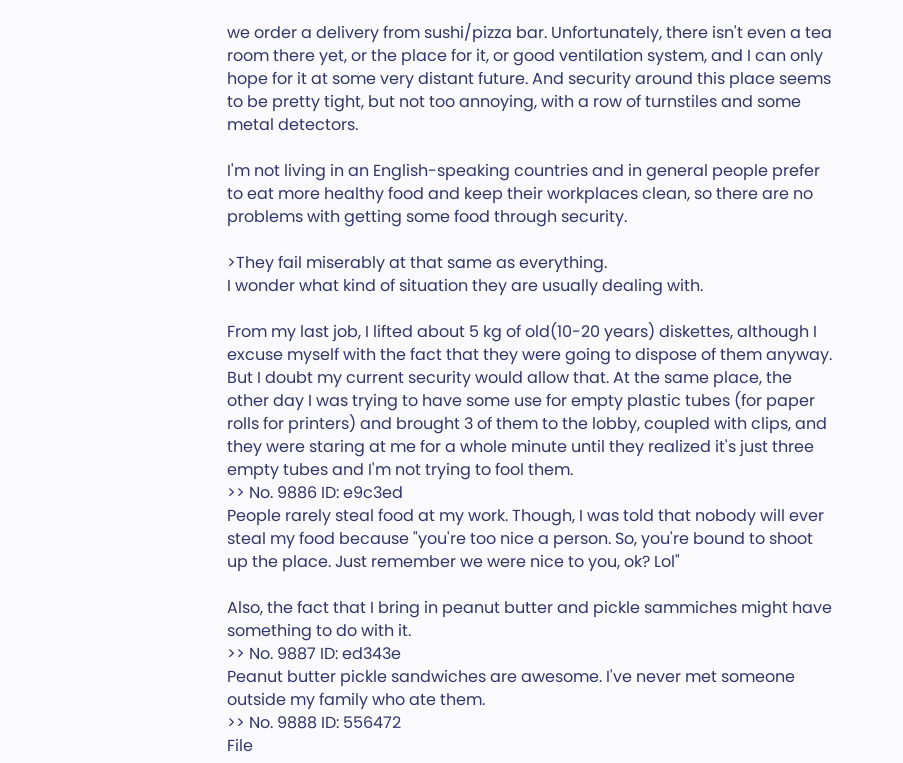we order a delivery from sushi/pizza bar. Unfortunately, there isn't even a tea room there yet, or the place for it, or good ventilation system, and I can only hope for it at some very distant future. And security around this place seems to be pretty tight, but not too annoying, with a row of turnstiles and some metal detectors.

I'm not living in an English-speaking countries and in general people prefer to eat more healthy food and keep their workplaces clean, so there are no problems with getting some food through security.

>They fail miserably at that same as everything.
I wonder what kind of situation they are usually dealing with.

From my last job, I lifted about 5 kg of old(10-20 years) diskettes, although I excuse myself with the fact that they were going to dispose of them anyway. But I doubt my current security would allow that. At the same place, the other day I was trying to have some use for empty plastic tubes (for paper rolls for printers) and brought 3 of them to the lobby, coupled with clips, and they were staring at me for a whole minute until they realized it's just three empty tubes and I'm not trying to fool them.
>> No. 9886 ID: e9c3ed
People rarely steal food at my work. Though, I was told that nobody will ever steal my food because "you're too nice a person. So, you're bound to shoot up the place. Just remember we were nice to you, ok? Lol"

Also, the fact that I bring in peanut butter and pickle sammiches might have something to do with it.
>> No. 9887 ID: ed343e
Peanut butter pickle sandwiches are awesome. I've never met someone outside my family who ate them.
>> No. 9888 ID: 556472
File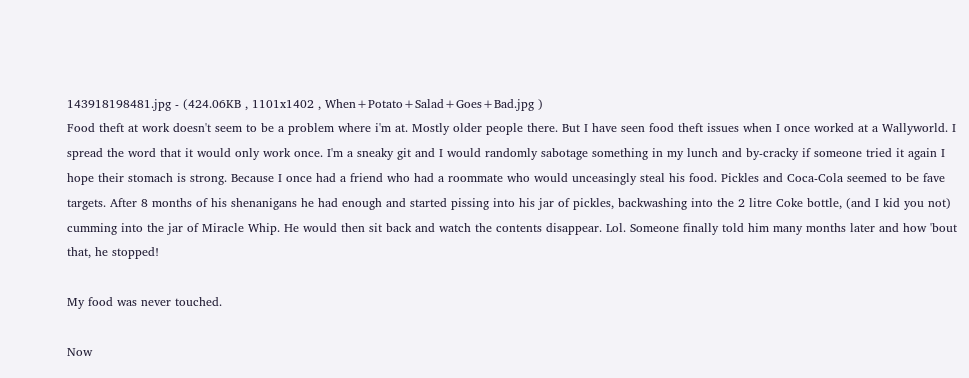143918198481.jpg - (424.06KB , 1101x1402 , When+Potato+Salad+Goes+Bad.jpg )
Food theft at work doesn't seem to be a problem where i'm at. Mostly older people there. But I have seen food theft issues when I once worked at a Wallyworld. I spread the word that it would only work once. I'm a sneaky git and I would randomly sabotage something in my lunch and by-cracky if someone tried it again I hope their stomach is strong. Because I once had a friend who had a roommate who would unceasingly steal his food. Pickles and Coca-Cola seemed to be fave targets. After 8 months of his shenanigans he had enough and started pissing into his jar of pickles, backwashing into the 2 litre Coke bottle, (and I kid you not) cumming into the jar of Miracle Whip. He would then sit back and watch the contents disappear. Lol. Someone finally told him many months later and how 'bout that, he stopped!

My food was never touched.

Now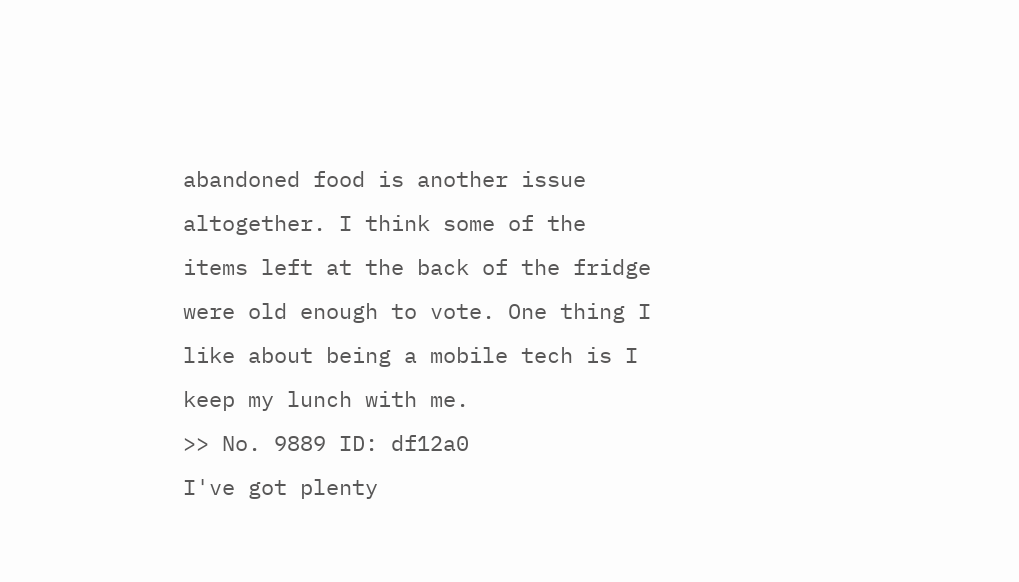abandoned food is another issue altogether. I think some of the items left at the back of the fridge were old enough to vote. One thing I like about being a mobile tech is I keep my lunch with me.
>> No. 9889 ID: df12a0
I've got plenty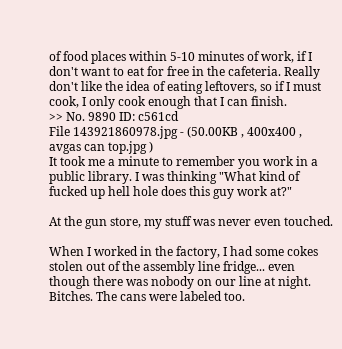of food places within 5-10 minutes of work, if I don't want to eat for free in the cafeteria. Really don't like the idea of eating leftovers, so if I must cook, I only cook enough that I can finish.
>> No. 9890 ID: c561cd
File 143921860978.jpg - (50.00KB , 400x400 , avgas can top.jpg )
It took me a minute to remember you work in a public library. I was thinking "What kind of fucked up hell hole does this guy work at?"

At the gun store, my stuff was never even touched.

When I worked in the factory, I had some cokes stolen out of the assembly line fridge... even though there was nobody on our line at night. Bitches. The cans were labeled too.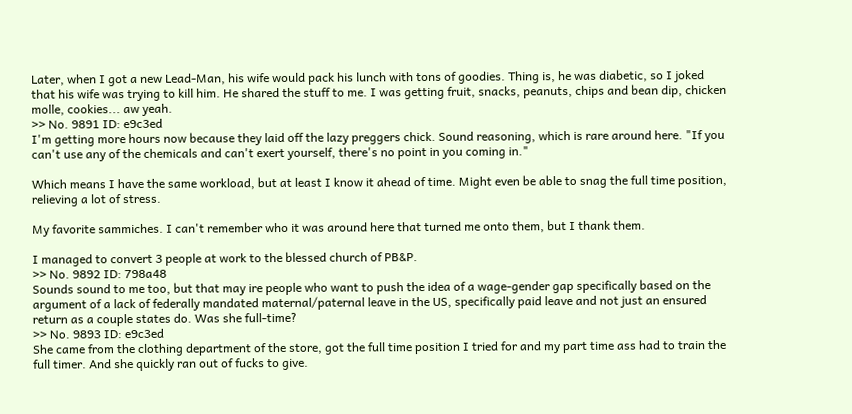Later, when I got a new Lead-Man, his wife would pack his lunch with tons of goodies. Thing is, he was diabetic, so I joked that his wife was trying to kill him. He shared the stuff to me. I was getting fruit, snacks, peanuts, chips and bean dip, chicken molle, cookies... aw yeah.
>> No. 9891 ID: e9c3ed
I'm getting more hours now because they laid off the lazy preggers chick. Sound reasoning, which is rare around here. "If you can't use any of the chemicals and can't exert yourself, there's no point in you coming in."

Which means I have the same workload, but at least I know it ahead of time. Might even be able to snag the full time position, relieving a lot of stress.

My favorite sammiches. I can't remember who it was around here that turned me onto them, but I thank them.

I managed to convert 3 people at work to the blessed church of PB&P.
>> No. 9892 ID: 798a48
Sounds sound to me too, but that may ire people who want to push the idea of a wage-gender gap specifically based on the argument of a lack of federally mandated maternal/paternal leave in the US, specifically paid leave and not just an ensured return as a couple states do. Was she full-time?
>> No. 9893 ID: e9c3ed
She came from the clothing department of the store, got the full time position I tried for and my part time ass had to train the full timer. And she quickly ran out of fucks to give.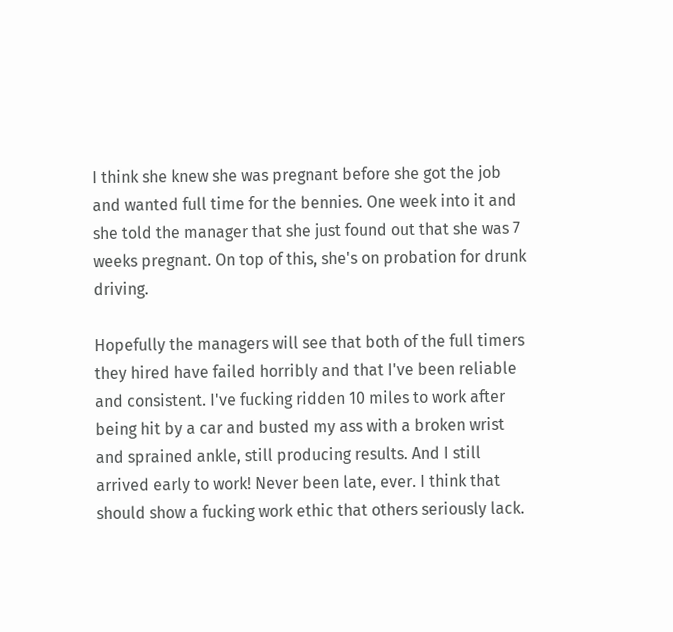I think she knew she was pregnant before she got the job and wanted full time for the bennies. One week into it and she told the manager that she just found out that she was 7 weeks pregnant. On top of this, she's on probation for drunk driving.

Hopefully the managers will see that both of the full timers they hired have failed horribly and that I've been reliable and consistent. I've fucking ridden 10 miles to work after being hit by a car and busted my ass with a broken wrist and sprained ankle, still producing results. And I still arrived early to work! Never been late, ever. I think that should show a fucking work ethic that others seriously lack.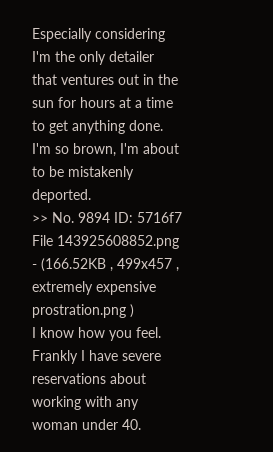Especially considering I'm the only detailer that ventures out in the sun for hours at a time to get anything done. I'm so brown, I'm about to be mistakenly deported.
>> No. 9894 ID: 5716f7
File 143925608852.png - (166.52KB , 499x457 , extremely expensive prostration.png )
I know how you feel. Frankly I have severe reservations about working with any woman under 40.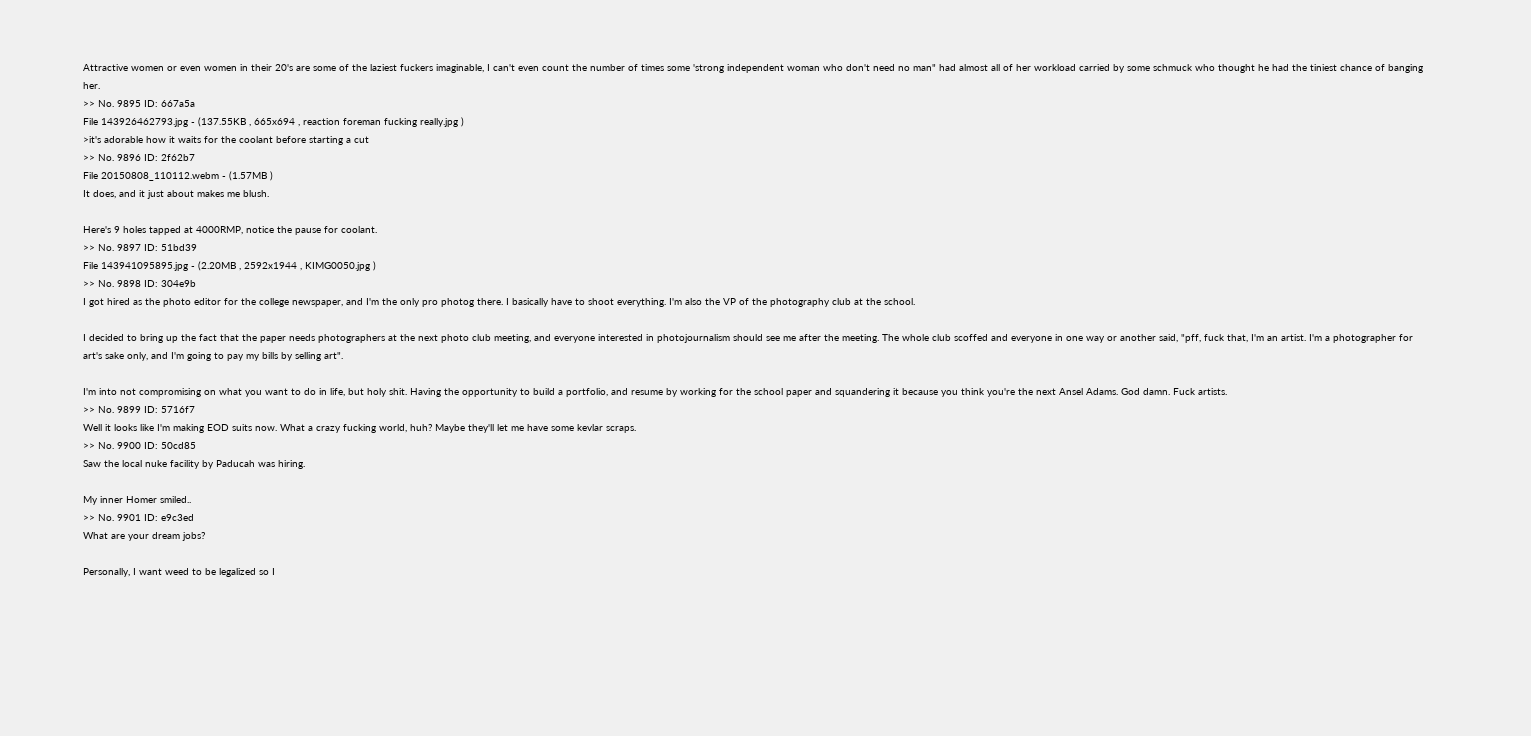Attractive women or even women in their 20's are some of the laziest fuckers imaginable, I can't even count the number of times some 'strong independent woman who don't need no man" had almost all of her workload carried by some schmuck who thought he had the tiniest chance of banging her.
>> No. 9895 ID: 667a5a
File 143926462793.jpg - (137.55KB , 665x694 , reaction foreman fucking really.jpg )
>it's adorable how it waits for the coolant before starting a cut
>> No. 9896 ID: 2f62b7
File 20150808_110112.webm - (1.57MB )
It does, and it just about makes me blush.

Here's 9 holes tapped at 4000RMP, notice the pause for coolant.
>> No. 9897 ID: 51bd39
File 143941095895.jpg - (2.20MB , 2592x1944 , KIMG0050.jpg )
>> No. 9898 ID: 304e9b
I got hired as the photo editor for the college newspaper, and I'm the only pro photog there. I basically have to shoot everything. I'm also the VP of the photography club at the school.

I decided to bring up the fact that the paper needs photographers at the next photo club meeting, and everyone interested in photojournalism should see me after the meeting. The whole club scoffed and everyone in one way or another said, "pff, fuck that, I'm an artist. I'm a photographer for art's sake only, and I'm going to pay my bills by selling art".

I'm into not compromising on what you want to do in life, but holy shit. Having the opportunity to build a portfolio, and resume by working for the school paper and squandering it because you think you're the next Ansel Adams. God damn. Fuck artists.
>> No. 9899 ID: 5716f7
Well it looks like I'm making EOD suits now. What a crazy fucking world, huh? Maybe they'll let me have some kevlar scraps.
>> No. 9900 ID: 50cd85
Saw the local nuke facility by Paducah was hiring.

My inner Homer smiled..
>> No. 9901 ID: e9c3ed
What are your dream jobs?

Personally, I want weed to be legalized so I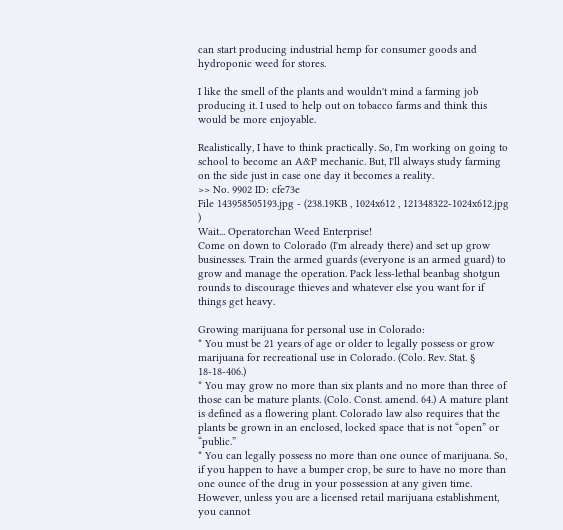can start producing industrial hemp for consumer goods and hydroponic weed for stores.

I like the smell of the plants and wouldn't mind a farming job producing it. I used to help out on tobacco farms and think this would be more enjoyable.

Realistically, I have to think practically. So, I'm working on going to school to become an A&P mechanic. But, I'll always study farming on the side just in case one day it becomes a reality.
>> No. 9902 ID: cfe73e
File 143958505193.jpg - (238.19KB , 1024x612 , 121348322-1024x612.jpg )
Wait... Operatorchan Weed Enterprise!
Come on down to Colorado (I'm already there) and set up grow businesses. Train the armed guards (everyone is an armed guard) to grow and manage the operation. Pack less-lethal beanbag shotgun rounds to discourage thieves and whatever else you want for if things get heavy.

Growing marijuana for personal use in Colorado:
* You must be 21 years of age or older to legally possess or grow marijuana for recreational use in Colorado. (Colo. Rev. Stat. § 18-18-406.)
* You may grow no more than six plants and no more than three of those can be mature plants. (Colo. Const. amend. 64.) A mature plant is defined as a flowering plant. Colorado law also requires that the plants be grown in an enclosed, locked space that is not “open” or “public.”
* You can legally possess no more than one ounce of marijuana. So, if you happen to have a bumper crop, be sure to have no more than one ounce of the drug in your possession at any given time. However, unless you are a licensed retail marijuana establishment, you cannot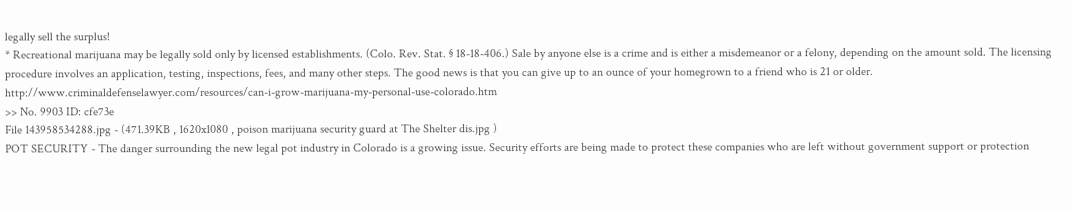legally sell the surplus!
* Recreational marijuana may be legally sold only by licensed establishments. (Colo. Rev. Stat. § 18-18-406.) Sale by anyone else is a crime and is either a misdemeanor or a felony, depending on the amount sold. The licensing procedure involves an application, testing, inspections, fees, and many other steps. The good news is that you can give up to an ounce of your homegrown to a friend who is 21 or older. http://www.criminaldefenselawyer.com/resources/can-i-grow-marijuana-my-personal-use-colorado.htm
>> No. 9903 ID: cfe73e
File 143958534288.jpg - (471.39KB , 1620x1080 , poison marijuana security guard at The Shelter dis.jpg )
POT SECURITY - The danger surrounding the new legal pot industry in Colorado is a growing issue. Security efforts are being made to protect these companies who are left without government support or protection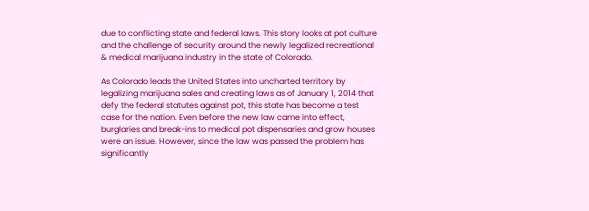due to conflicting state and federal laws. This story looks at pot culture and the challenge of security around the newly legalized recreational & medical marijuana industry in the state of Colorado.

As Colorado leads the United States into uncharted territory by legalizing marijuana sales and creating laws as of January 1, 2014 that defy the federal statutes against pot, this state has become a test case for the nation. Even before the new law came into effect, burglaries and break-ins to medical pot dispensaries and grow houses were an issue. However, since the law was passed the problem has significantly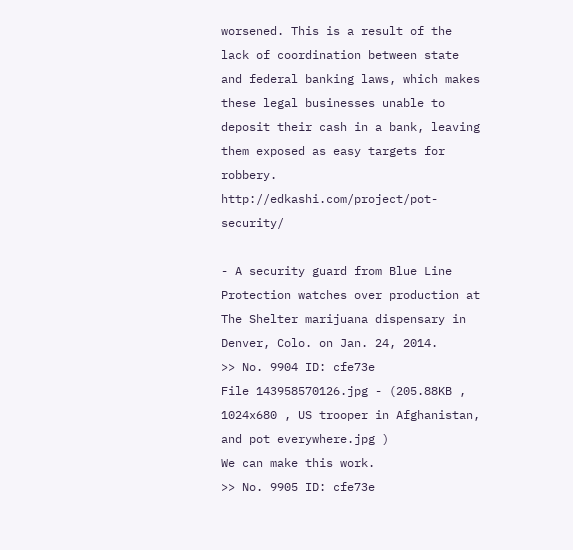worsened. This is a result of the lack of coordination between state and federal banking laws, which makes these legal businesses unable to deposit their cash in a bank, leaving them exposed as easy targets for robbery. http://edkashi.com/project/pot-security/

- A security guard from Blue Line Protection watches over production at The Shelter marijuana dispensary in Denver, Colo. on Jan. 24, 2014.
>> No. 9904 ID: cfe73e
File 143958570126.jpg - (205.88KB , 1024x680 , US trooper in Afghanistan, and pot everywhere.jpg )
We can make this work.
>> No. 9905 ID: cfe73e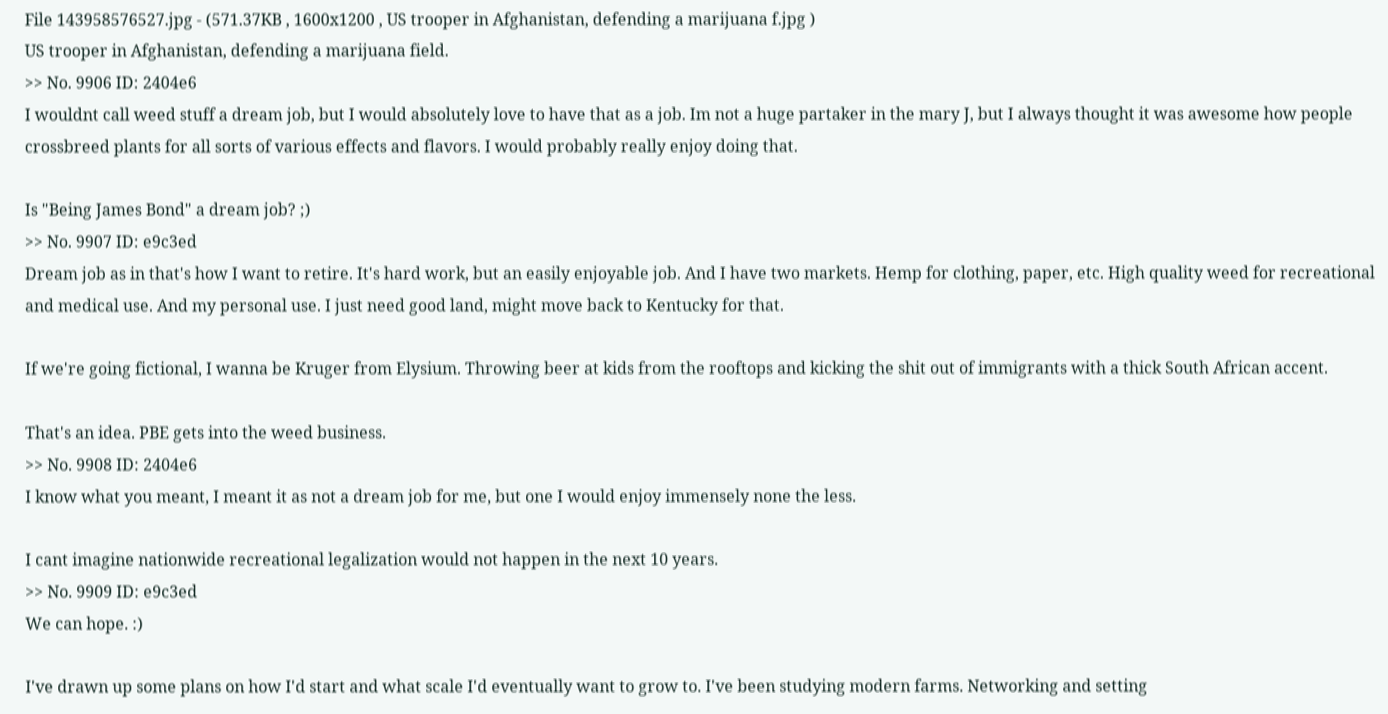File 143958576527.jpg - (571.37KB , 1600x1200 , US trooper in Afghanistan, defending a marijuana f.jpg )
US trooper in Afghanistan, defending a marijuana field.
>> No. 9906 ID: 2404e6
I wouldnt call weed stuff a dream job, but I would absolutely love to have that as a job. Im not a huge partaker in the mary J, but I always thought it was awesome how people crossbreed plants for all sorts of various effects and flavors. I would probably really enjoy doing that.

Is "Being James Bond" a dream job? ;)
>> No. 9907 ID: e9c3ed
Dream job as in that's how I want to retire. It's hard work, but an easily enjoyable job. And I have two markets. Hemp for clothing, paper, etc. High quality weed for recreational and medical use. And my personal use. I just need good land, might move back to Kentucky for that.

If we're going fictional, I wanna be Kruger from Elysium. Throwing beer at kids from the rooftops and kicking the shit out of immigrants with a thick South African accent.

That's an idea. PBE gets into the weed business.
>> No. 9908 ID: 2404e6
I know what you meant, I meant it as not a dream job for me, but one I would enjoy immensely none the less.

I cant imagine nationwide recreational legalization would not happen in the next 10 years.
>> No. 9909 ID: e9c3ed
We can hope. :)

I've drawn up some plans on how I'd start and what scale I'd eventually want to grow to. I've been studying modern farms. Networking and setting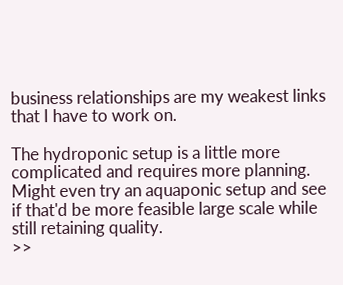business relationships are my weakest links that I have to work on.

The hydroponic setup is a little more complicated and requires more planning. Might even try an aquaponic setup and see if that'd be more feasible large scale while still retaining quality.
>>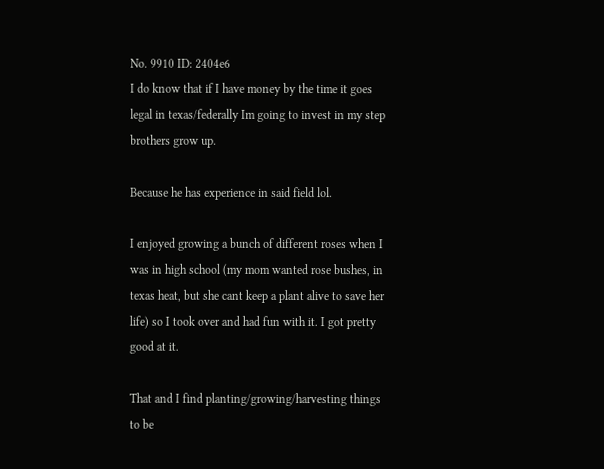No. 9910 ID: 2404e6
I do know that if I have money by the time it goes legal in texas/federally Im going to invest in my step brothers grow up.

Because he has experience in said field lol.

I enjoyed growing a bunch of different roses when I was in high school (my mom wanted rose bushes, in texas heat, but she cant keep a plant alive to save her life) so I took over and had fun with it. I got pretty good at it.

That and I find planting/growing/harvesting things to be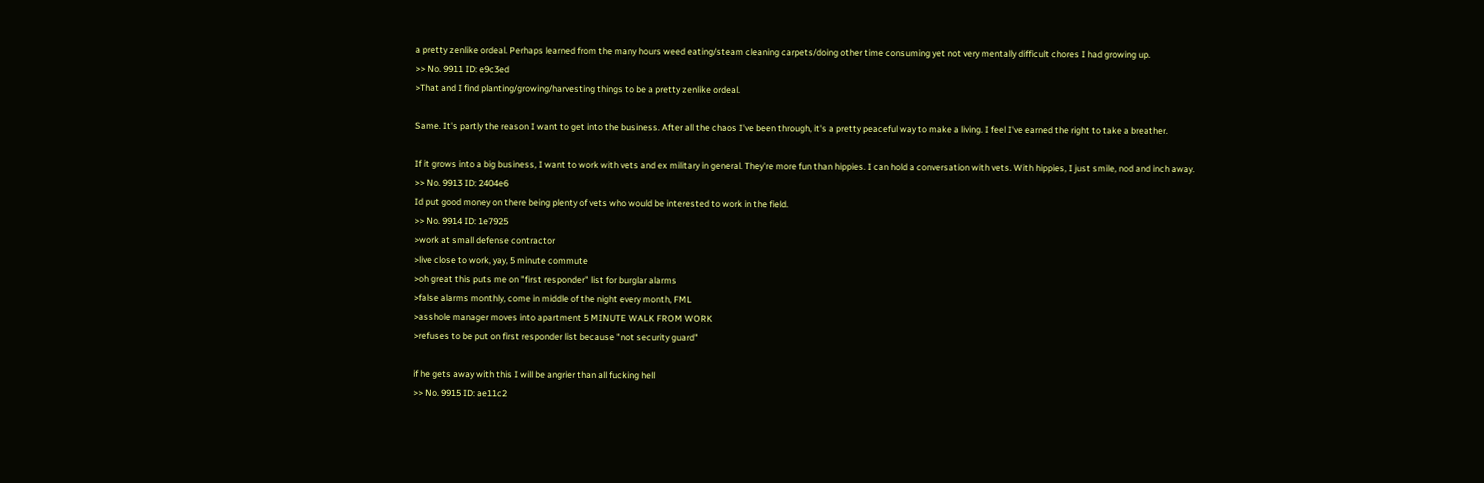a pretty zenlike ordeal. Perhaps learned from the many hours weed eating/steam cleaning carpets/doing other time consuming yet not very mentally difficult chores I had growing up.
>> No. 9911 ID: e9c3ed
>That and I find planting/growing/harvesting things to be a pretty zenlike ordeal.

Same. It's partly the reason I want to get into the business. After all the chaos I've been through, it's a pretty peaceful way to make a living. I feel I've earned the right to take a breather.

If it grows into a big business, I want to work with vets and ex military in general. They're more fun than hippies. I can hold a conversation with vets. With hippies, I just smile, nod and inch away.
>> No. 9913 ID: 2404e6
Id put good money on there being plenty of vets who would be interested to work in the field.
>> No. 9914 ID: 1e7925
>work at small defense contractor
>live close to work, yay, 5 minute commute
>oh great this puts me on "first responder" list for burglar alarms
>false alarms monthly, come in middle of the night every month, FML
>asshole manager moves into apartment 5 MINUTE WALK FROM WORK
>refuses to be put on first responder list because "not security guard"

if he gets away with this I will be angrier than all fucking hell
>> No. 9915 ID: ae11c2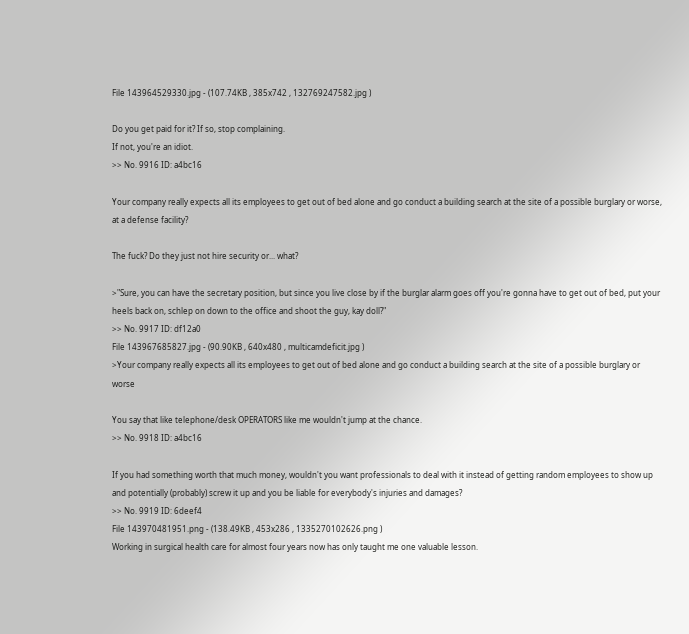File 143964529330.jpg - (107.74KB , 385x742 , 132769247582.jpg )

Do you get paid for it? If so, stop complaining.
If not, you're an idiot.
>> No. 9916 ID: a4bc16

Your company really expects all its employees to get out of bed alone and go conduct a building search at the site of a possible burglary or worse, at a defense facility?

The fuck? Do they just not hire security or... what?

>"Sure, you can have the secretary position, but since you live close by if the burglar alarm goes off you're gonna have to get out of bed, put your heels back on, schlep on down to the office and shoot the guy, kay doll?"
>> No. 9917 ID: df12a0
File 143967685827.jpg - (90.90KB , 640x480 , multicamdeficit.jpg )
>Your company really expects all its employees to get out of bed alone and go conduct a building search at the site of a possible burglary or worse

You say that like telephone/desk OPERATORS like me wouldn't jump at the chance.
>> No. 9918 ID: a4bc16

If you had something worth that much money, wouldn't you want professionals to deal with it instead of getting random employees to show up and potentially (probably) screw it up and you be liable for everybody's injuries and damages?
>> No. 9919 ID: 6deef4
File 143970481951.png - (138.49KB , 453x286 , 1335270102626.png )
Working in surgical health care for almost four years now has only taught me one valuable lesson.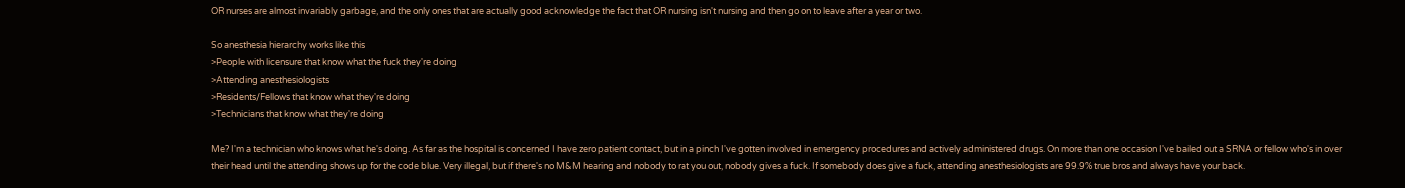OR nurses are almost invariably garbage, and the only ones that are actually good acknowledge the fact that OR nursing isn't nursing and then go on to leave after a year or two.

So anesthesia hierarchy works like this
>People with licensure that know what the fuck they're doing
>Attending anesthesiologists
>Residents/Fellows that know what they're doing
>Technicians that know what they're doing

Me? I'm a technician who knows what he's doing. As far as the hospital is concerned I have zero patient contact, but in a pinch I've gotten involved in emergency procedures and actively administered drugs. On more than one occasion I've bailed out a SRNA or fellow who's in over their head until the attending shows up for the code blue. Very illegal, but if there's no M&M hearing and nobody to rat you out, nobody gives a fuck. If somebody does give a fuck, attending anesthesiologists are 99.9% true bros and always have your back.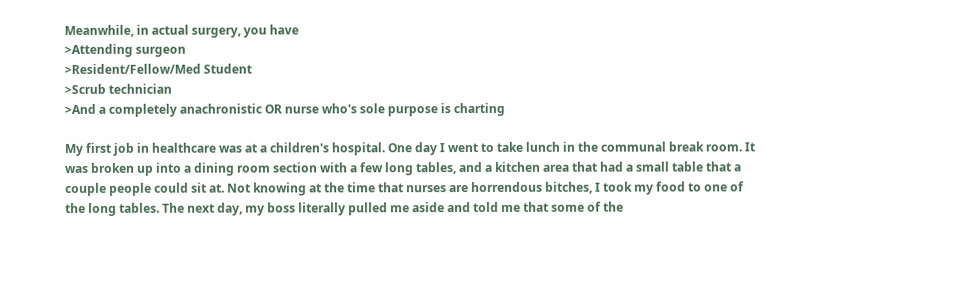Meanwhile, in actual surgery, you have
>Attending surgeon
>Resident/Fellow/Med Student
>Scrub technician
>And a completely anachronistic OR nurse who's sole purpose is charting

My first job in healthcare was at a children's hospital. One day I went to take lunch in the communal break room. It was broken up into a dining room section with a few long tables, and a kitchen area that had a small table that a couple people could sit at. Not knowing at the time that nurses are horrendous bitches, I took my food to one of the long tables. The next day, my boss literally pulled me aside and told me that some of the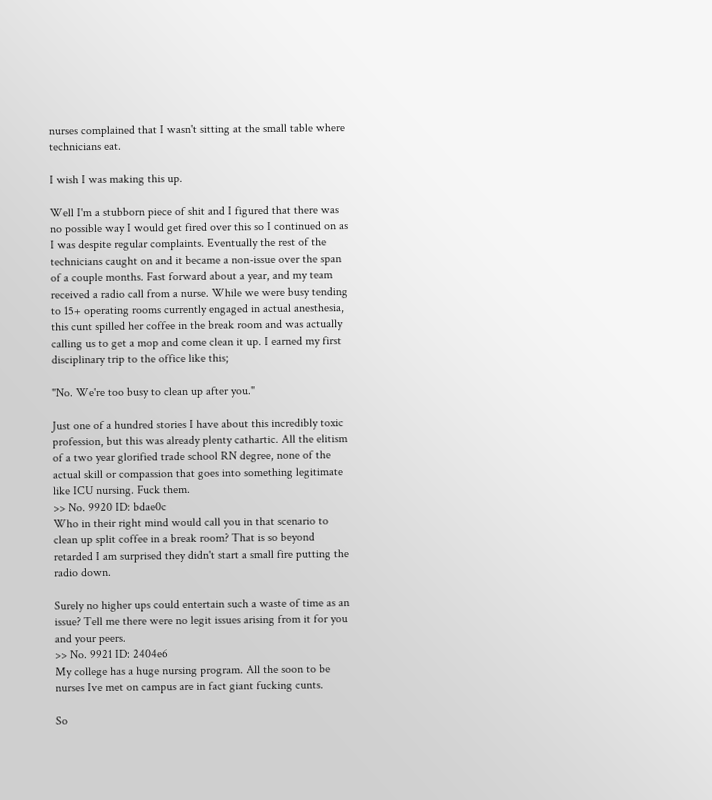nurses complained that I wasn't sitting at the small table where technicians eat.

I wish I was making this up.

Well I'm a stubborn piece of shit and I figured that there was no possible way I would get fired over this so I continued on as I was despite regular complaints. Eventually the rest of the technicians caught on and it became a non-issue over the span of a couple months. Fast forward about a year, and my team received a radio call from a nurse. While we were busy tending to 15+ operating rooms currently engaged in actual anesthesia, this cunt spilled her coffee in the break room and was actually calling us to get a mop and come clean it up. I earned my first disciplinary trip to the office like this;

"No. We're too busy to clean up after you."

Just one of a hundred stories I have about this incredibly toxic profession, but this was already plenty cathartic. All the elitism of a two year glorified trade school RN degree, none of the actual skill or compassion that goes into something legitimate like ICU nursing. Fuck them.
>> No. 9920 ID: bdae0c
Who in their right mind would call you in that scenario to clean up split coffee in a break room? That is so beyond retarded I am surprised they didn't start a small fire putting the radio down.

Surely no higher ups could entertain such a waste of time as an issue? Tell me there were no legit issues arising from it for you and your peers.
>> No. 9921 ID: 2404e6
My college has a huge nursing program. All the soon to be nurses Ive met on campus are in fact giant fucking cunts.

So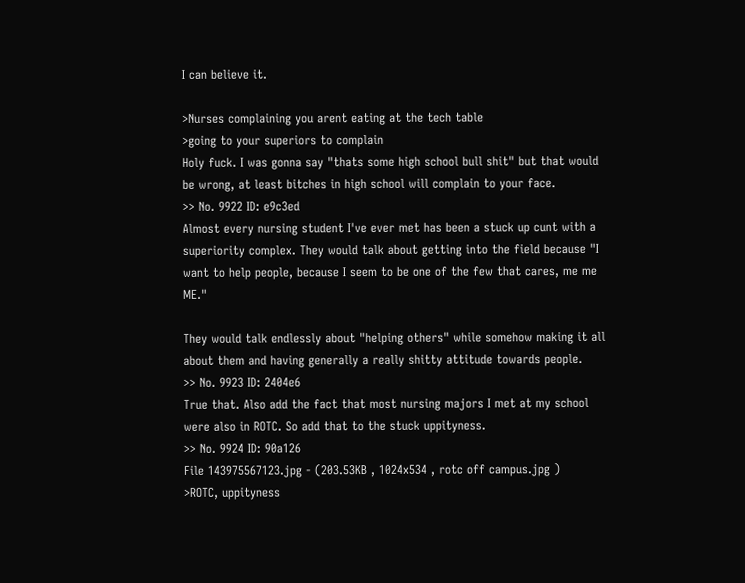I can believe it.

>Nurses complaining you arent eating at the tech table
>going to your superiors to complain
Holy fuck. I was gonna say "thats some high school bull shit" but that would be wrong, at least bitches in high school will complain to your face.
>> No. 9922 ID: e9c3ed
Almost every nursing student I've ever met has been a stuck up cunt with a superiority complex. They would talk about getting into the field because "I want to help people, because I seem to be one of the few that cares, me me ME."

They would talk endlessly about "helping others" while somehow making it all about them and having generally a really shitty attitude towards people.
>> No. 9923 ID: 2404e6
True that. Also add the fact that most nursing majors I met at my school were also in ROTC. So add that to the stuck uppityness.
>> No. 9924 ID: 90a126
File 143975567123.jpg - (203.53KB , 1024x534 , rotc off campus.jpg )
>ROTC, uppityness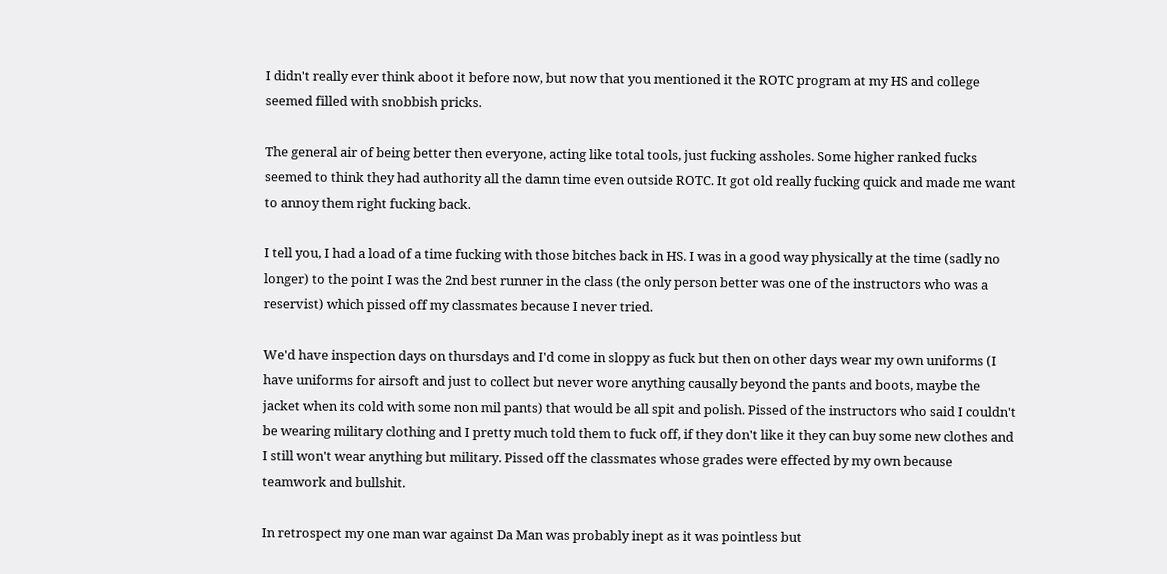I didn't really ever think aboot it before now, but now that you mentioned it the ROTC program at my HS and college seemed filled with snobbish pricks.

The general air of being better then everyone, acting like total tools, just fucking assholes. Some higher ranked fucks seemed to think they had authority all the damn time even outside ROTC. It got old really fucking quick and made me want to annoy them right fucking back.

I tell you, I had a load of a time fucking with those bitches back in HS. I was in a good way physically at the time (sadly no longer) to the point I was the 2nd best runner in the class (the only person better was one of the instructors who was a reservist) which pissed off my classmates because I never tried.

We'd have inspection days on thursdays and I'd come in sloppy as fuck but then on other days wear my own uniforms (I have uniforms for airsoft and just to collect but never wore anything causally beyond the pants and boots, maybe the jacket when its cold with some non mil pants) that would be all spit and polish. Pissed of the instructors who said I couldn't be wearing military clothing and I pretty much told them to fuck off, if they don't like it they can buy some new clothes and I still won't wear anything but military. Pissed off the classmates whose grades were effected by my own because teamwork and bullshit.

In retrospect my one man war against Da Man was probably inept as it was pointless but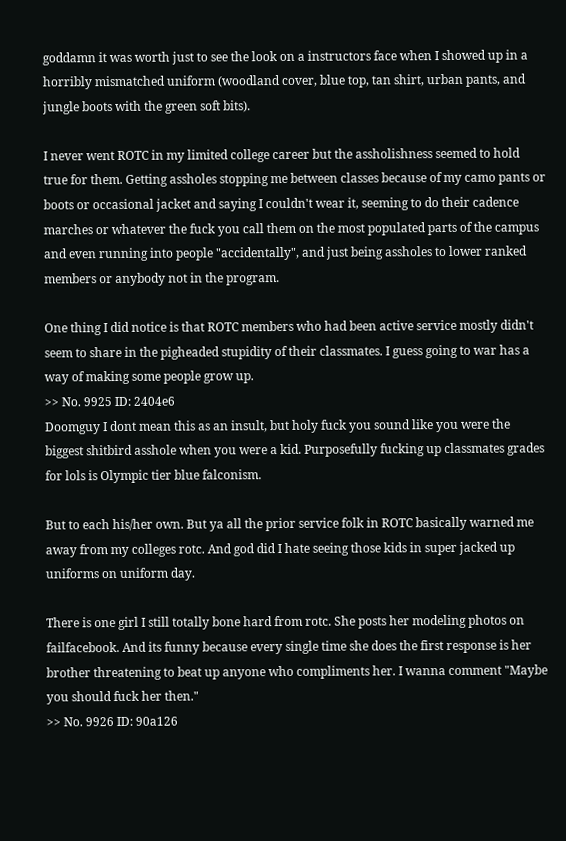goddamn it was worth just to see the look on a instructors face when I showed up in a horribly mismatched uniform (woodland cover, blue top, tan shirt, urban pants, and jungle boots with the green soft bits).

I never went ROTC in my limited college career but the assholishness seemed to hold true for them. Getting assholes stopping me between classes because of my camo pants or boots or occasional jacket and saying I couldn't wear it, seeming to do their cadence marches or whatever the fuck you call them on the most populated parts of the campus and even running into people "accidentally", and just being assholes to lower ranked members or anybody not in the program.

One thing I did notice is that ROTC members who had been active service mostly didn't seem to share in the pigheaded stupidity of their classmates. I guess going to war has a way of making some people grow up.
>> No. 9925 ID: 2404e6
Doomguy I dont mean this as an insult, but holy fuck you sound like you were the biggest shitbird asshole when you were a kid. Purposefully fucking up classmates grades for lols is Olympic tier blue falconism.

But to each his/her own. But ya all the prior service folk in ROTC basically warned me away from my colleges rotc. And god did I hate seeing those kids in super jacked up uniforms on uniform day.

There is one girl I still totally bone hard from rotc. She posts her modeling photos on failfacebook. And its funny because every single time she does the first response is her brother threatening to beat up anyone who compliments her. I wanna comment "Maybe you should fuck her then."
>> No. 9926 ID: 90a126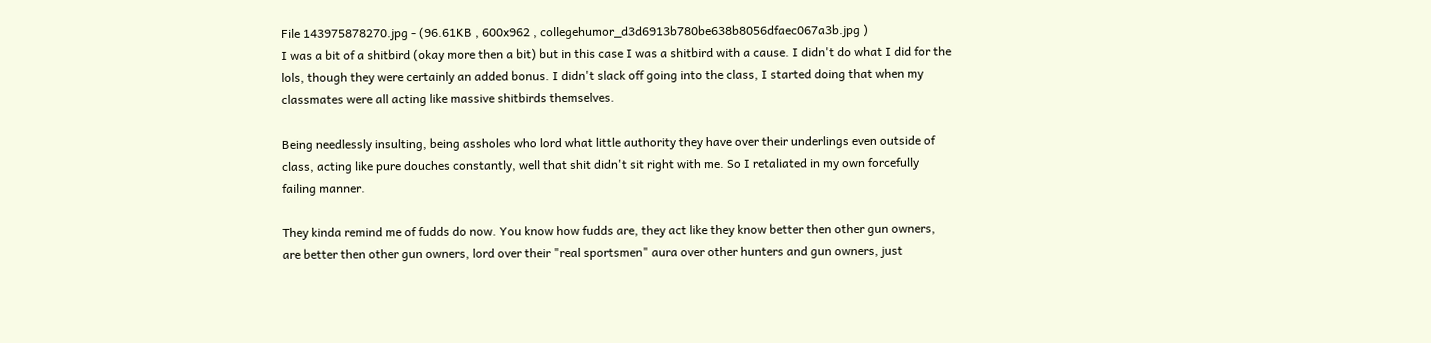File 143975878270.jpg - (96.61KB , 600x962 , collegehumor_d3d6913b780be638b8056dfaec067a3b.jpg )
I was a bit of a shitbird (okay more then a bit) but in this case I was a shitbird with a cause. I didn't do what I did for the lols, though they were certainly an added bonus. I didn't slack off going into the class, I started doing that when my classmates were all acting like massive shitbirds themselves.

Being needlessly insulting, being assholes who lord what little authority they have over their underlings even outside of class, acting like pure douches constantly, well that shit didn't sit right with me. So I retaliated in my own forcefully failing manner.

They kinda remind me of fudds do now. You know how fudds are, they act like they know better then other gun owners, are better then other gun owners, lord over their "real sportsmen" aura over other hunters and gun owners, just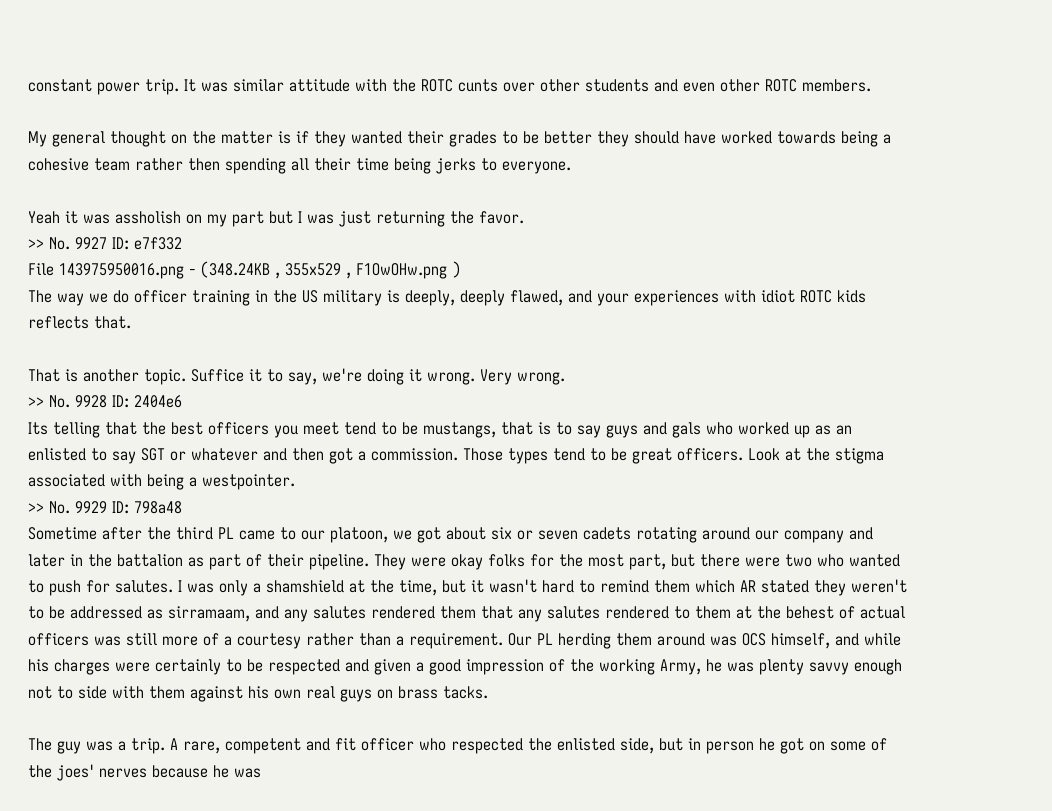constant power trip. It was similar attitude with the ROTC cunts over other students and even other ROTC members.

My general thought on the matter is if they wanted their grades to be better they should have worked towards being a cohesive team rather then spending all their time being jerks to everyone.

Yeah it was assholish on my part but I was just returning the favor.
>> No. 9927 ID: e7f332
File 143975950016.png - (348.24KB , 355x529 , F1OwOHw.png )
The way we do officer training in the US military is deeply, deeply flawed, and your experiences with idiot ROTC kids reflects that.

That is another topic. Suffice it to say, we're doing it wrong. Very wrong.
>> No. 9928 ID: 2404e6
Its telling that the best officers you meet tend to be mustangs, that is to say guys and gals who worked up as an enlisted to say SGT or whatever and then got a commission. Those types tend to be great officers. Look at the stigma associated with being a westpointer.
>> No. 9929 ID: 798a48
Sometime after the third PL came to our platoon, we got about six or seven cadets rotating around our company and later in the battalion as part of their pipeline. They were okay folks for the most part, but there were two who wanted to push for salutes. I was only a shamshield at the time, but it wasn't hard to remind them which AR stated they weren't to be addressed as sirramaam, and any salutes rendered them that any salutes rendered to them at the behest of actual officers was still more of a courtesy rather than a requirement. Our PL herding them around was OCS himself, and while his charges were certainly to be respected and given a good impression of the working Army, he was plenty savvy enough not to side with them against his own real guys on brass tacks.

The guy was a trip. A rare, competent and fit officer who respected the enlisted side, but in person he got on some of the joes' nerves because he was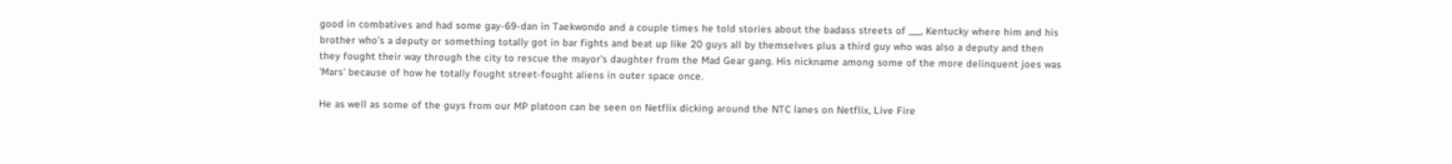good in combatives and had some gay-69-dan in Taekwondo and a couple times he told stories about the badass streets of ___, Kentucky where him and his brother who's a deputy or something totally got in bar fights and beat up like 20 guys all by themselves plus a third guy who was also a deputy and then they fought their way through the city to rescue the mayor's daughter from the Mad Gear gang. His nickname among some of the more delinquent joes was 'Mars' because of how he totally fought street-fought aliens in outer space once.

He as well as some of the guys from our MP platoon can be seen on Netflix dicking around the NTC lanes on Netflix, Live Fire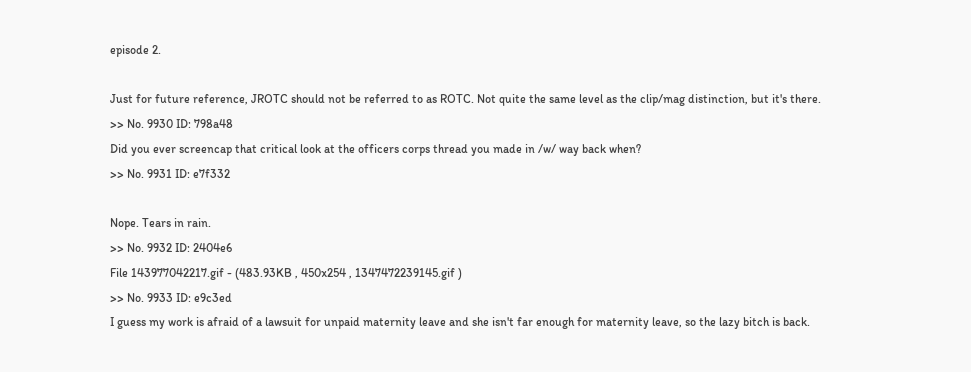episode 2.

Just for future reference, JROTC should not be referred to as ROTC. Not quite the same level as the clip/mag distinction, but it's there.
>> No. 9930 ID: 798a48
Did you ever screencap that critical look at the officers corps thread you made in /w/ way back when?
>> No. 9931 ID: e7f332

Nope. Tears in rain.
>> No. 9932 ID: 2404e6
File 143977042217.gif - (483.93KB , 450x254 , 1347472239145.gif )
>> No. 9933 ID: e9c3ed
I guess my work is afraid of a lawsuit for unpaid maternity leave and she isn't far enough for maternity leave, so the lazy bitch is back.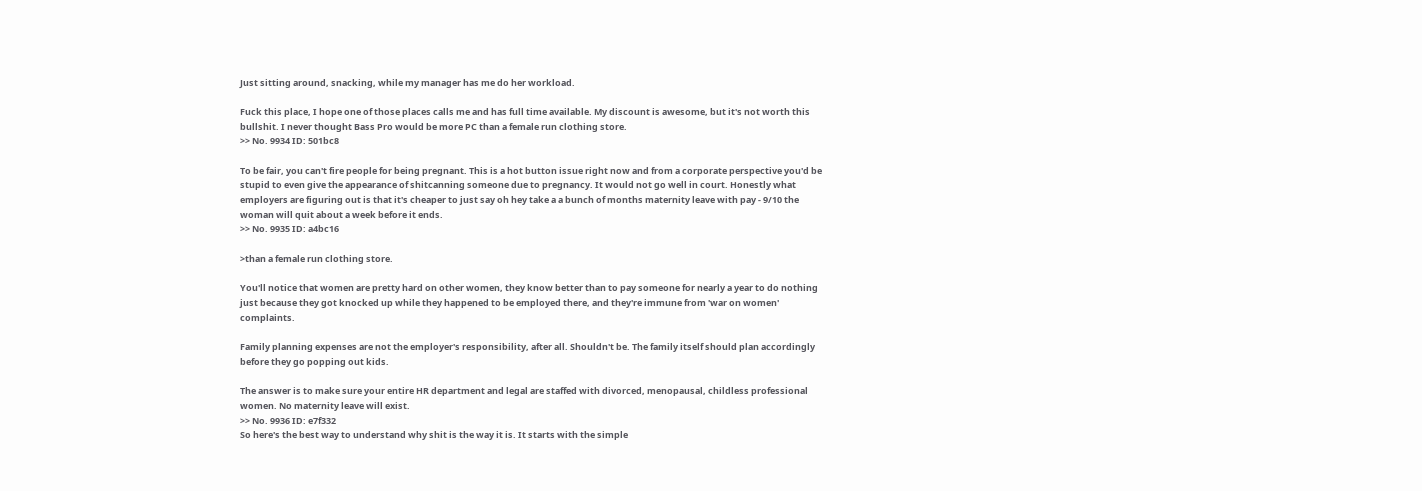Just sitting around, snacking, while my manager has me do her workload.

Fuck this place, I hope one of those places calls me and has full time available. My discount is awesome, but it's not worth this bullshit. I never thought Bass Pro would be more PC than a female run clothing store.
>> No. 9934 ID: 501bc8

To be fair, you can't fire people for being pregnant. This is a hot button issue right now and from a corporate perspective you'd be stupid to even give the appearance of shitcanning someone due to pregnancy. It would not go well in court. Honestly what employers are figuring out is that it's cheaper to just say oh hey take a a bunch of months maternity leave with pay - 9/10 the woman will quit about a week before it ends.
>> No. 9935 ID: a4bc16

>than a female run clothing store.

You'll notice that women are pretty hard on other women, they know better than to pay someone for nearly a year to do nothing just because they got knocked up while they happened to be employed there, and they're immune from 'war on women' complaints.

Family planning expenses are not the employer's responsibility, after all. Shouldn't be. The family itself should plan accordingly before they go popping out kids.

The answer is to make sure your entire HR department and legal are staffed with divorced, menopausal, childless professional women. No maternity leave will exist.
>> No. 9936 ID: e7f332
So here's the best way to understand why shit is the way it is. It starts with the simple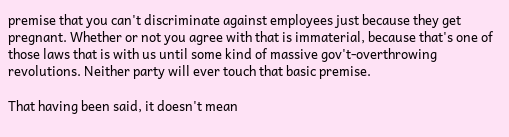premise that you can't discriminate against employees just because they get pregnant. Whether or not you agree with that is immaterial, because that's one of those laws that is with us until some kind of massive gov't-overthrowing revolutions. Neither party will ever touch that basic premise.

That having been said, it doesn't mean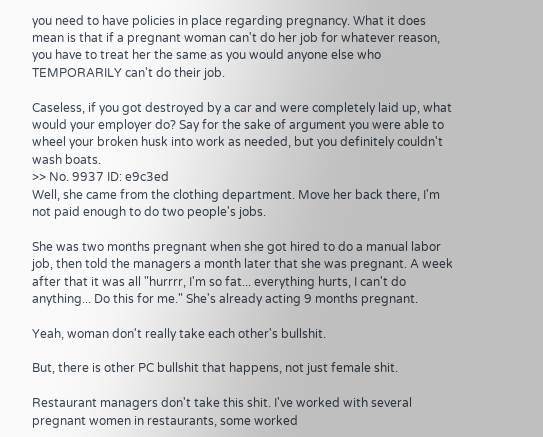you need to have policies in place regarding pregnancy. What it does mean is that if a pregnant woman can't do her job for whatever reason, you have to treat her the same as you would anyone else who TEMPORARILY can't do their job.

Caseless, if you got destroyed by a car and were completely laid up, what would your employer do? Say for the sake of argument you were able to wheel your broken husk into work as needed, but you definitely couldn't wash boats.
>> No. 9937 ID: e9c3ed
Well, she came from the clothing department. Move her back there, I'm not paid enough to do two people's jobs.

She was two months pregnant when she got hired to do a manual labor job, then told the managers a month later that she was pregnant. A week after that it was all "hurrrr, I'm so fat... everything hurts, I can't do anything... Do this for me." She's already acting 9 months pregnant.

Yeah, woman don't really take each other's bullshit.

But, there is other PC bullshit that happens, not just female shit.

Restaurant managers don't take this shit. I've worked with several pregnant women in restaurants, some worked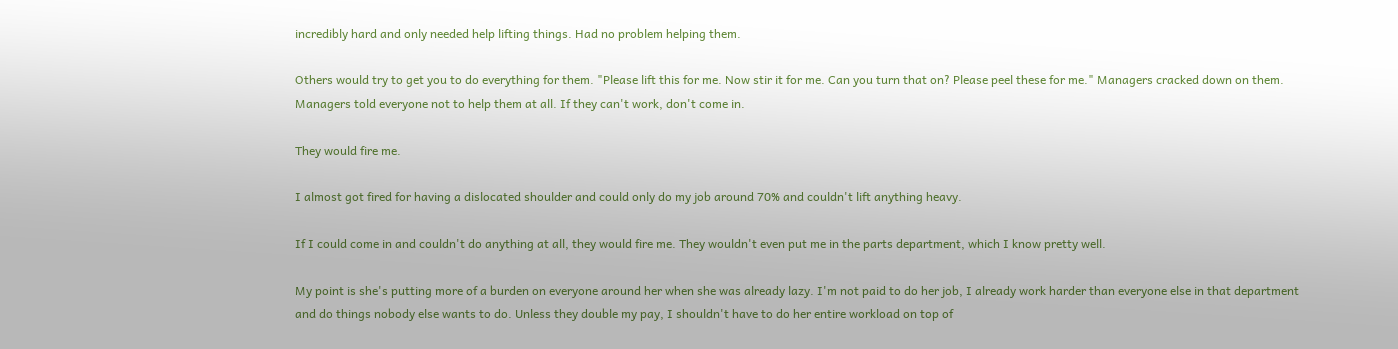incredibly hard and only needed help lifting things. Had no problem helping them.

Others would try to get you to do everything for them. "Please lift this for me. Now stir it for me. Can you turn that on? Please peel these for me." Managers cracked down on them. Managers told everyone not to help them at all. If they can't work, don't come in.

They would fire me.

I almost got fired for having a dislocated shoulder and could only do my job around 70% and couldn't lift anything heavy.

If I could come in and couldn't do anything at all, they would fire me. They wouldn't even put me in the parts department, which I know pretty well.

My point is she's putting more of a burden on everyone around her when she was already lazy. I'm not paid to do her job, I already work harder than everyone else in that department and do things nobody else wants to do. Unless they double my pay, I shouldn't have to do her entire workload on top of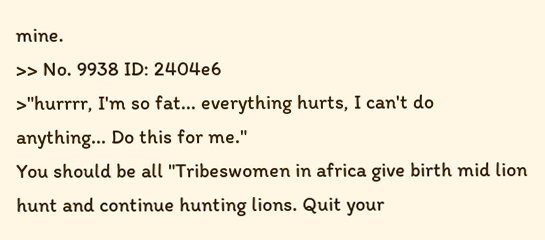mine.
>> No. 9938 ID: 2404e6
>"hurrrr, I'm so fat... everything hurts, I can't do anything... Do this for me."
You should be all "Tribeswomen in africa give birth mid lion hunt and continue hunting lions. Quit your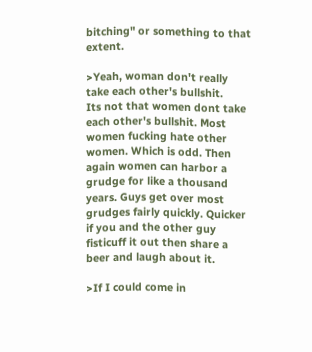bitching" or something to that extent.

>Yeah, woman don't really take each other's bullshit.
Its not that women dont take each other's bullshit. Most women fucking hate other women. Which is odd. Then again women can harbor a grudge for like a thousand years. Guys get over most grudges fairly quickly. Quicker if you and the other guy fisticuff it out then share a beer and laugh about it.

>If I could come in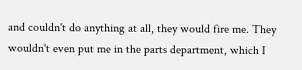and couldn't do anything at all, they would fire me. They wouldn't even put me in the parts department, which I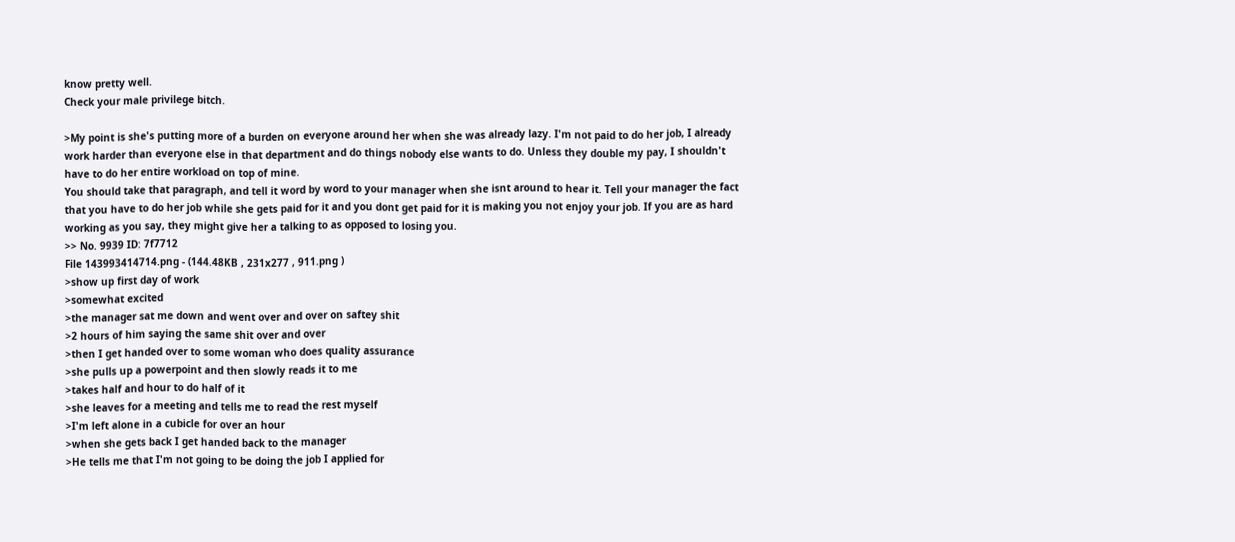know pretty well.
Check your male privilege bitch.

>My point is she's putting more of a burden on everyone around her when she was already lazy. I'm not paid to do her job, I already work harder than everyone else in that department and do things nobody else wants to do. Unless they double my pay, I shouldn't have to do her entire workload on top of mine.
You should take that paragraph, and tell it word by word to your manager when she isnt around to hear it. Tell your manager the fact that you have to do her job while she gets paid for it and you dont get paid for it is making you not enjoy your job. If you are as hard working as you say, they might give her a talking to as opposed to losing you.
>> No. 9939 ID: 7f7712
File 143993414714.png - (144.48KB , 231x277 , 911.png )
>show up first day of work
>somewhat excited
>the manager sat me down and went over and over on saftey shit
>2 hours of him saying the same shit over and over
>then I get handed over to some woman who does quality assurance
>she pulls up a powerpoint and then slowly reads it to me
>takes half and hour to do half of it
>she leaves for a meeting and tells me to read the rest myself
>I'm left alone in a cubicle for over an hour
>when she gets back I get handed back to the manager
>He tells me that I'm not going to be doing the job I applied for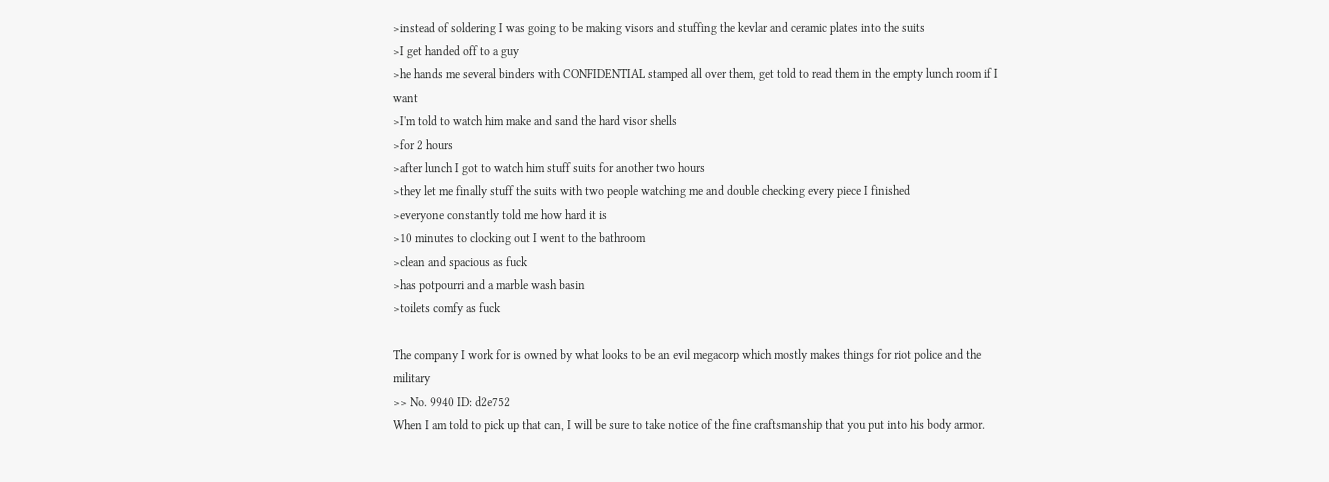>instead of soldering I was going to be making visors and stuffing the kevlar and ceramic plates into the suits
>I get handed off to a guy
>he hands me several binders with CONFIDENTIAL stamped all over them, get told to read them in the empty lunch room if I want
>I'm told to watch him make and sand the hard visor shells
>for 2 hours
>after lunch I got to watch him stuff suits for another two hours
>they let me finally stuff the suits with two people watching me and double checking every piece I finished
>everyone constantly told me how hard it is
>10 minutes to clocking out I went to the bathroom
>clean and spacious as fuck
>has potpourri and a marble wash basin
>toilets comfy as fuck

The company I work for is owned by what looks to be an evil megacorp which mostly makes things for riot police and the military
>> No. 9940 ID: d2e752
When I am told to pick up that can, I will be sure to take notice of the fine craftsmanship that you put into his body armor.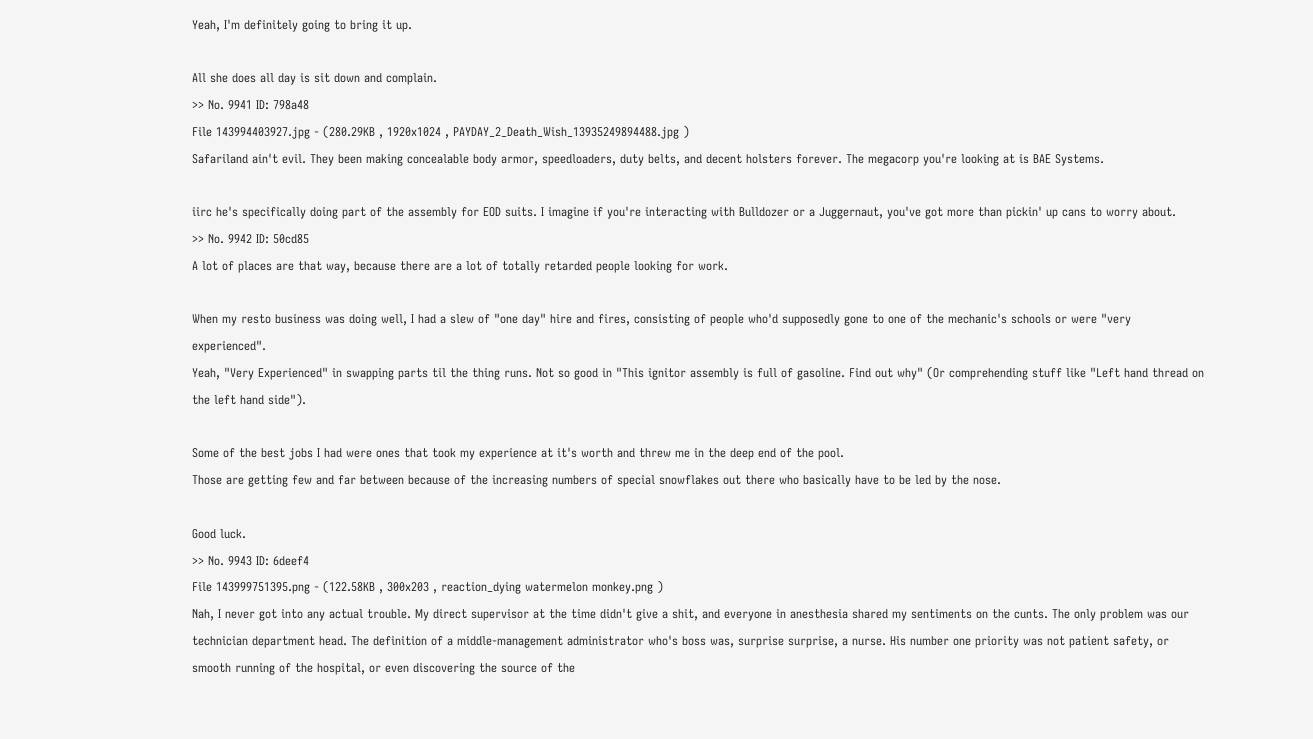Yeah, I'm definitely going to bring it up.

All she does all day is sit down and complain.
>> No. 9941 ID: 798a48
File 143994403927.jpg - (280.29KB , 1920x1024 , PAYDAY_2_Death_Wish_13935249894488.jpg )
Safariland ain't evil. They been making concealable body armor, speedloaders, duty belts, and decent holsters forever. The megacorp you're looking at is BAE Systems.

iirc he's specifically doing part of the assembly for EOD suits. I imagine if you're interacting with Bulldozer or a Juggernaut, you've got more than pickin' up cans to worry about.
>> No. 9942 ID: 50cd85
A lot of places are that way, because there are a lot of totally retarded people looking for work.

When my resto business was doing well, I had a slew of "one day" hire and fires, consisting of people who'd supposedly gone to one of the mechanic's schools or were "very experienced".
Yeah, "Very Experienced" in swapping parts til the thing runs. Not so good in "This ignitor assembly is full of gasoline. Find out why" (Or comprehending stuff like "Left hand thread on the left hand side").

Some of the best jobs I had were ones that took my experience at it's worth and threw me in the deep end of the pool.
Those are getting few and far between because of the increasing numbers of special snowflakes out there who basically have to be led by the nose.

Good luck.
>> No. 9943 ID: 6deef4
File 143999751395.png - (122.58KB , 300x203 , reaction_dying watermelon monkey.png )
Nah, I never got into any actual trouble. My direct supervisor at the time didn't give a shit, and everyone in anesthesia shared my sentiments on the cunts. The only problem was our technician department head. The definition of a middle-management administrator who's boss was, surprise surprise, a nurse. His number one priority was not patient safety, or smooth running of the hospital, or even discovering the source of the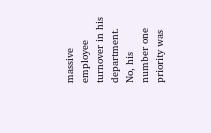massive employee turnover in his department. No, his number one priority was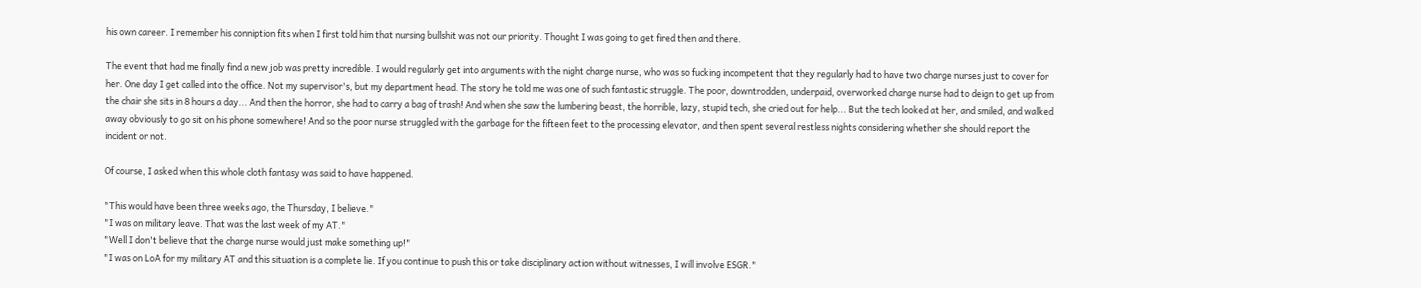his own career. I remember his conniption fits when I first told him that nursing bullshit was not our priority. Thought I was going to get fired then and there.

The event that had me finally find a new job was pretty incredible. I would regularly get into arguments with the night charge nurse, who was so fucking incompetent that they regularly had to have two charge nurses just to cover for her. One day I get called into the office. Not my supervisor's, but my department head. The story he told me was one of such fantastic struggle. The poor, downtrodden, underpaid, overworked charge nurse had to deign to get up from the chair she sits in 8 hours a day... And then the horror, she had to carry a bag of trash! And when she saw the lumbering beast, the horrible, lazy, stupid tech, she cried out for help... But the tech looked at her, and smiled, and walked away obviously to go sit on his phone somewhere! And so the poor nurse struggled with the garbage for the fifteen feet to the processing elevator, and then spent several restless nights considering whether she should report the incident or not.

Of course, I asked when this whole cloth fantasy was said to have happened.

"This would have been three weeks ago, the Thursday, I believe."
"I was on military leave. That was the last week of my AT."
"Well I don't believe that the charge nurse would just make something up!"
"I was on LoA for my military AT and this situation is a complete lie. If you continue to push this or take disciplinary action without witnesses, I will involve ESGR."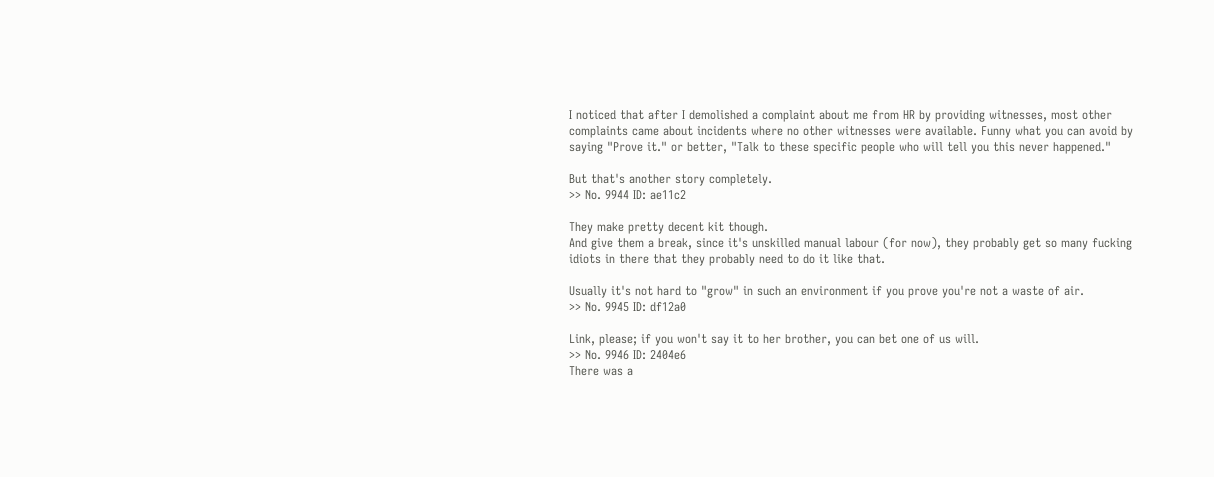I noticed that after I demolished a complaint about me from HR by providing witnesses, most other complaints came about incidents where no other witnesses were available. Funny what you can avoid by saying "Prove it." or better, "Talk to these specific people who will tell you this never happened."

But that's another story completely.
>> No. 9944 ID: ae11c2

They make pretty decent kit though.
And give them a break, since it's unskilled manual labour (for now), they probably get so many fucking idiots in there that they probably need to do it like that.

Usually it's not hard to "grow" in such an environment if you prove you're not a waste of air.
>> No. 9945 ID: df12a0

Link, please; if you won't say it to her brother, you can bet one of us will.
>> No. 9946 ID: 2404e6
There was a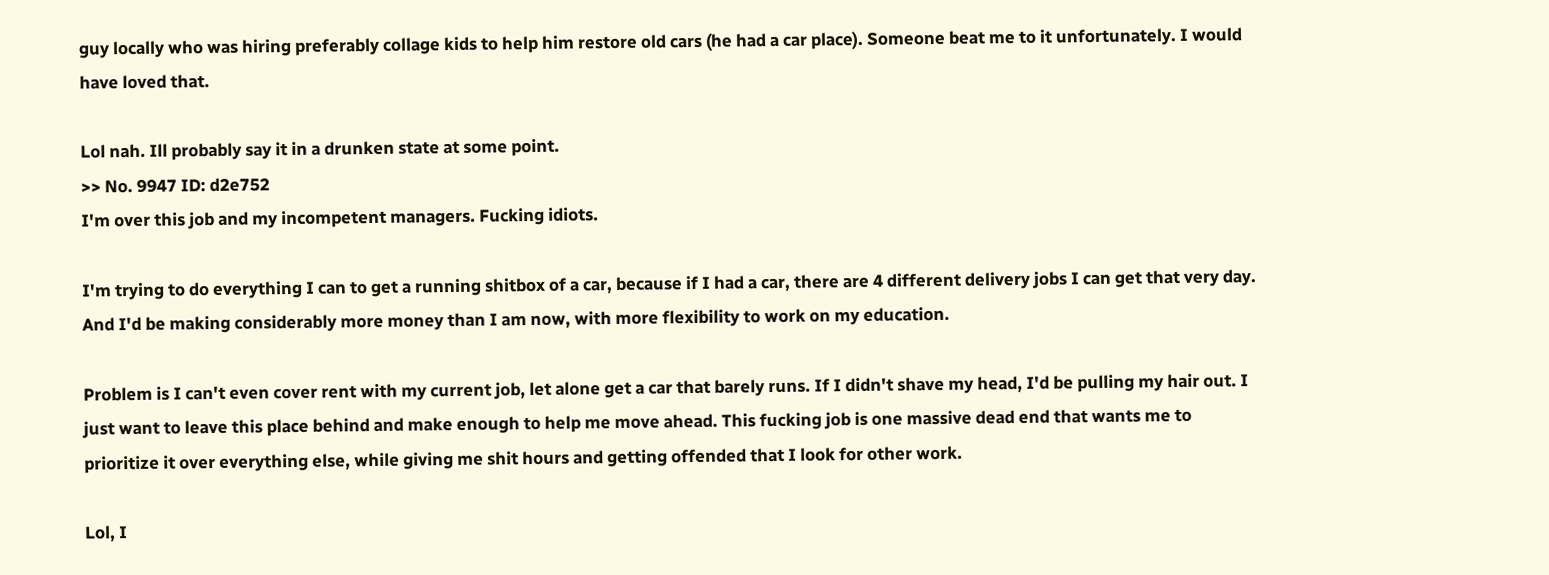guy locally who was hiring preferably collage kids to help him restore old cars (he had a car place). Someone beat me to it unfortunately. I would have loved that.

Lol nah. Ill probably say it in a drunken state at some point.
>> No. 9947 ID: d2e752
I'm over this job and my incompetent managers. Fucking idiots.

I'm trying to do everything I can to get a running shitbox of a car, because if I had a car, there are 4 different delivery jobs I can get that very day. And I'd be making considerably more money than I am now, with more flexibility to work on my education.

Problem is I can't even cover rent with my current job, let alone get a car that barely runs. If I didn't shave my head, I'd be pulling my hair out. I just want to leave this place behind and make enough to help me move ahead. This fucking job is one massive dead end that wants me to prioritize it over everything else, while giving me shit hours and getting offended that I look for other work.

Lol, I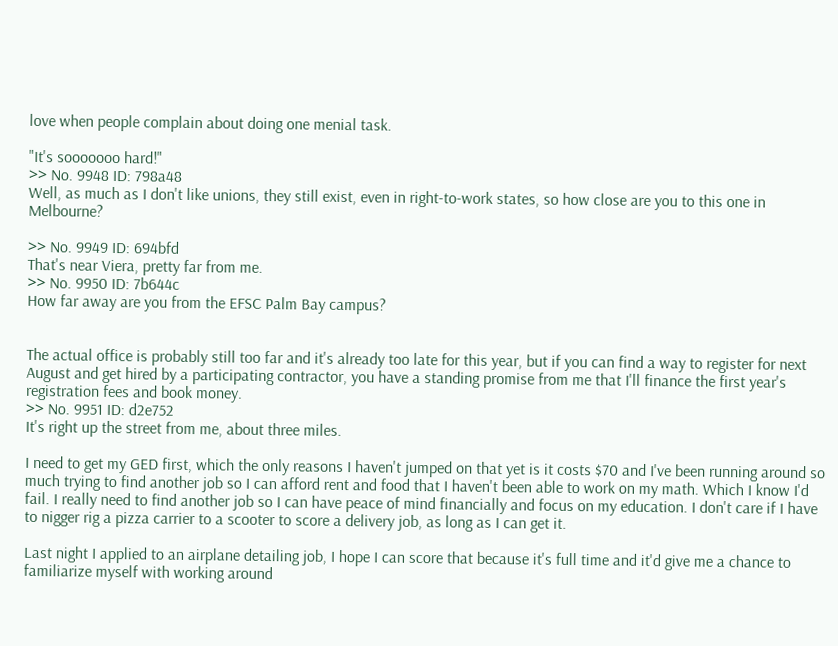love when people complain about doing one menial task.

"It's sooooooo hard!"
>> No. 9948 ID: 798a48
Well, as much as I don't like unions, they still exist, even in right-to-work states, so how close are you to this one in Melbourne?

>> No. 9949 ID: 694bfd
That's near Viera, pretty far from me.
>> No. 9950 ID: 7b644c
How far away are you from the EFSC Palm Bay campus?


The actual office is probably still too far and it's already too late for this year, but if you can find a way to register for next August and get hired by a participating contractor, you have a standing promise from me that I'll finance the first year's registration fees and book money.
>> No. 9951 ID: d2e752
It's right up the street from me, about three miles.

I need to get my GED first, which the only reasons I haven't jumped on that yet is it costs $70 and I've been running around so much trying to find another job so I can afford rent and food that I haven't been able to work on my math. Which I know I'd fail. I really need to find another job so I can have peace of mind financially and focus on my education. I don't care if I have to nigger rig a pizza carrier to a scooter to score a delivery job, as long as I can get it.

Last night I applied to an airplane detailing job, I hope I can score that because it's full time and it'd give me a chance to familiarize myself with working around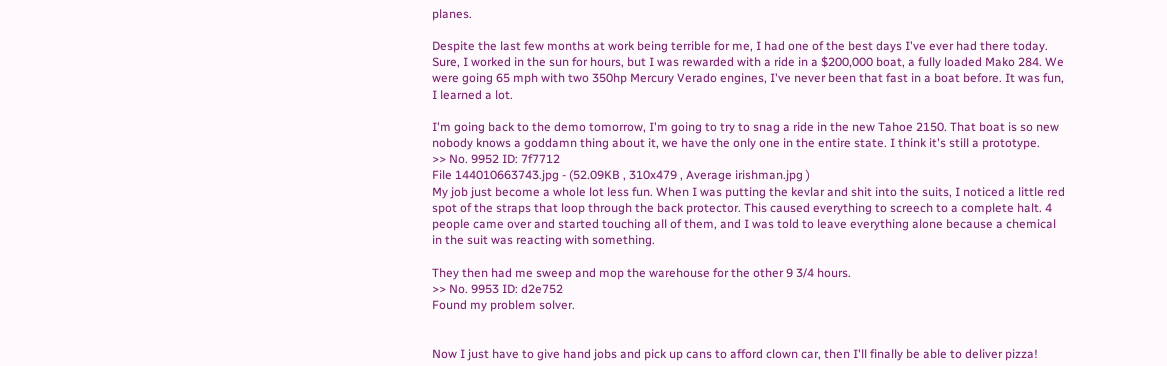planes.

Despite the last few months at work being terrible for me, I had one of the best days I've ever had there today. Sure, I worked in the sun for hours, but I was rewarded with a ride in a $200,000 boat, a fully loaded Mako 284. We were going 65 mph with two 350hp Mercury Verado engines, I've never been that fast in a boat before. It was fun, I learned a lot.

I'm going back to the demo tomorrow, I'm going to try to snag a ride in the new Tahoe 2150. That boat is so new nobody knows a goddamn thing about it, we have the only one in the entire state. I think it's still a prototype.
>> No. 9952 ID: 7f7712
File 144010663743.jpg - (52.09KB , 310x479 , Average irishman.jpg )
My job just become a whole lot less fun. When I was putting the kevlar and shit into the suits, I noticed a little red spot of the straps that loop through the back protector. This caused everything to screech to a complete halt. 4 people came over and started touching all of them, and I was told to leave everything alone because a chemical in the suit was reacting with something.

They then had me sweep and mop the warehouse for the other 9 3/4 hours.
>> No. 9953 ID: d2e752
Found my problem solver.


Now I just have to give hand jobs and pick up cans to afford clown car, then I'll finally be able to deliver pizza!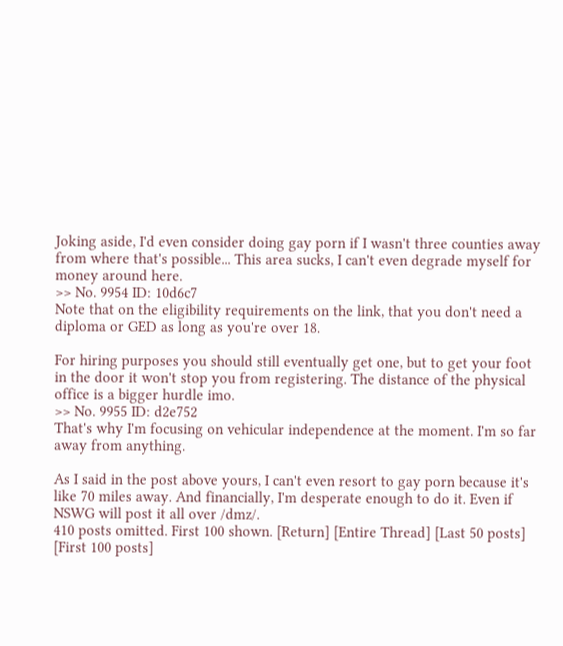Joking aside, I'd even consider doing gay porn if I wasn't three counties away from where that's possible... This area sucks, I can't even degrade myself for money around here.
>> No. 9954 ID: 10d6c7
Note that on the eligibility requirements on the link, that you don't need a diploma or GED as long as you're over 18.

For hiring purposes you should still eventually get one, but to get your foot in the door it won't stop you from registering. The distance of the physical office is a bigger hurdle imo.
>> No. 9955 ID: d2e752
That's why I'm focusing on vehicular independence at the moment. I'm so far away from anything.

As I said in the post above yours, I can't even resort to gay porn because it's like 70 miles away. And financially, I'm desperate enough to do it. Even if NSWG will post it all over /dmz/.
410 posts omitted. First 100 shown. [Return] [Entire Thread] [Last 50 posts] [First 100 posts]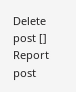Delete post []
Report post